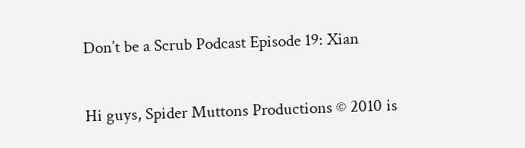Don’t be a Scrub Podcast Episode 19: Xian

Hi guys, Spider Muttons Productions © 2010 is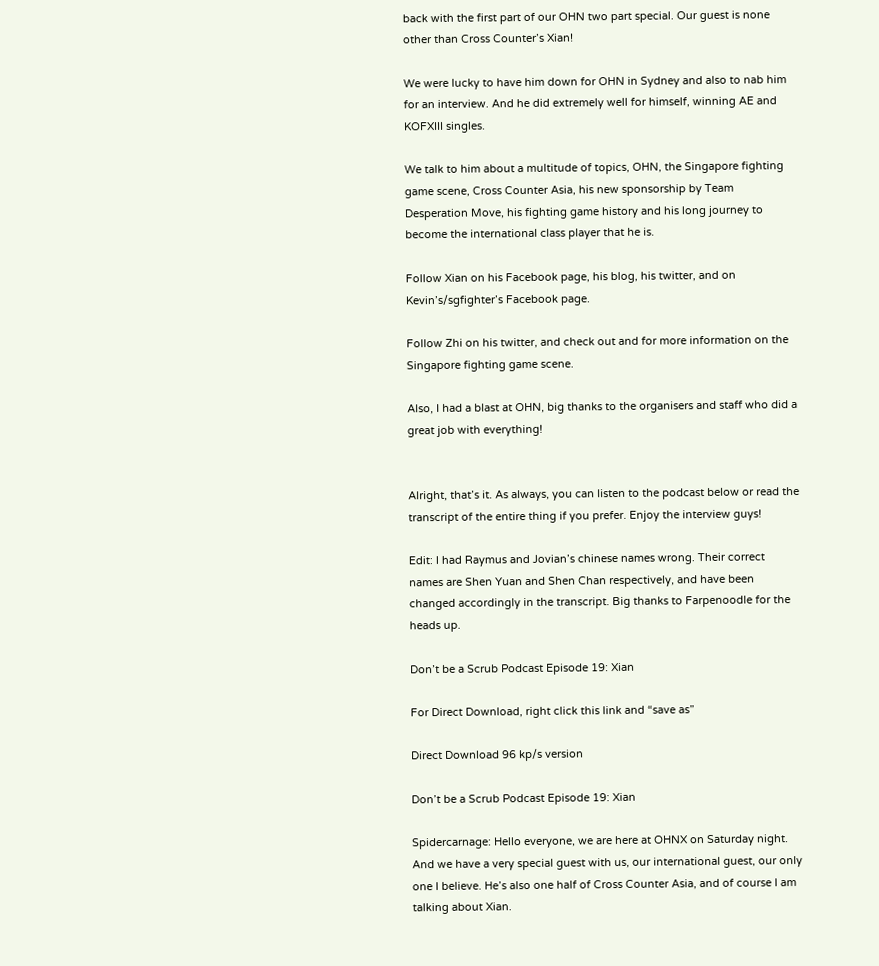back with the first part of our OHN two part special. Our guest is none other than Cross Counter’s Xian!

We were lucky to have him down for OHN in Sydney and also to nab him for an interview. And he did extremely well for himself, winning AE and KOFXIII singles.

We talk to him about a multitude of topics, OHN, the Singapore fighting game scene, Cross Counter Asia, his new sponsorship by Team Desperation Move, his fighting game history and his long journey to become the international class player that he is.

Follow Xian on his Facebook page, his blog, his twitter, and on Kevin’s/sgfighter’s Facebook page.

Follow Zhi on his twitter, and check out and for more information on the Singapore fighting game scene.

Also, I had a blast at OHN, big thanks to the organisers and staff who did a great job with everything!


Alright, that’s it. As always, you can listen to the podcast below or read the transcript of the entire thing if you prefer. Enjoy the interview guys!

Edit: I had Raymus and Jovian’s chinese names wrong. Their correct names are Shen Yuan and Shen Chan respectively, and have been changed accordingly in the transcript. Big thanks to Farpenoodle for the heads up.

Don’t be a Scrub Podcast Episode 19: Xian

For Direct Download, right click this link and “save as”

Direct Download 96 kp/s version

Don’t be a Scrub Podcast Episode 19: Xian

Spidercarnage: Hello everyone, we are here at OHNX on Saturday night. And we have a very special guest with us, our international guest, our only one I believe. He’s also one half of Cross Counter Asia, and of course I am talking about Xian.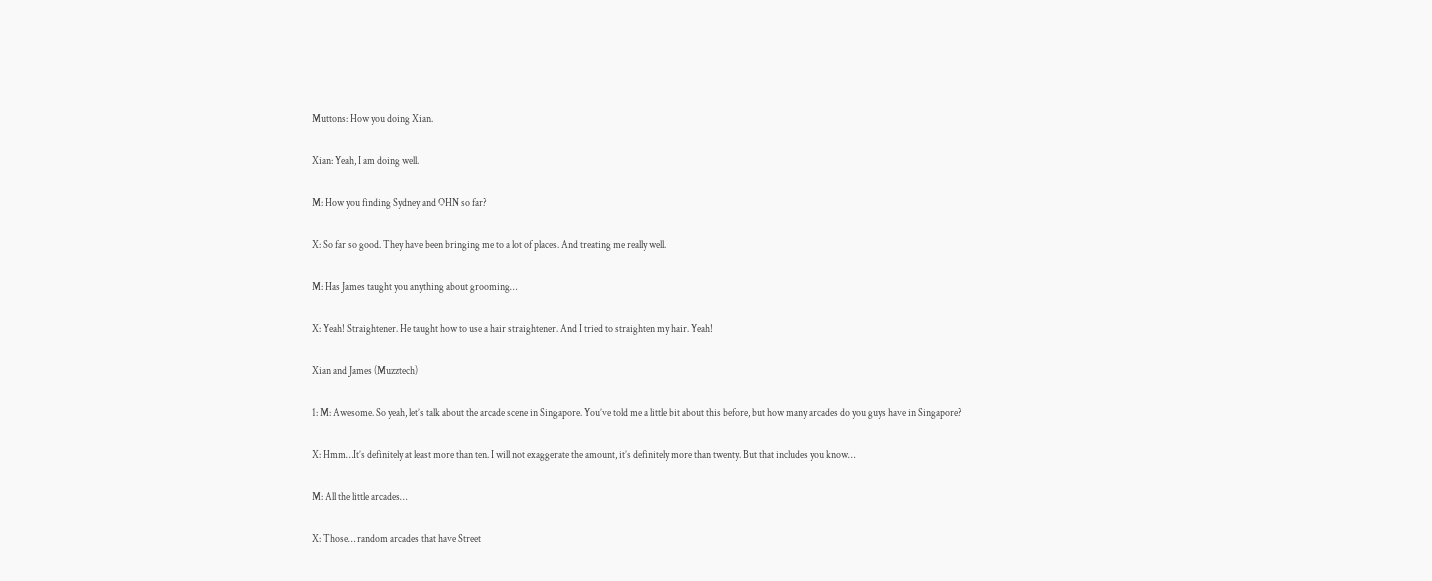Muttons: How you doing Xian.

Xian: Yeah, I am doing well.

M: How you finding Sydney and OHN so far?

X: So far so good. They have been bringing me to a lot of places. And treating me really well.

M: Has James taught you anything about grooming…

X: Yeah! Straightener. He taught how to use a hair straightener. And I tried to straighten my hair. Yeah!

Xian and James (Muzztech)

1: M: Awesome. So yeah, let’s talk about the arcade scene in Singapore. You’ve told me a little bit about this before, but how many arcades do you guys have in Singapore?

X: Hmm…It’s definitely at least more than ten. I will not exaggerate the amount, it’s definitely more than twenty. But that includes you know…

M: All the little arcades…

X: Those… random arcades that have Street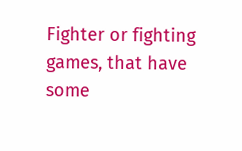Fighter or fighting games, that have some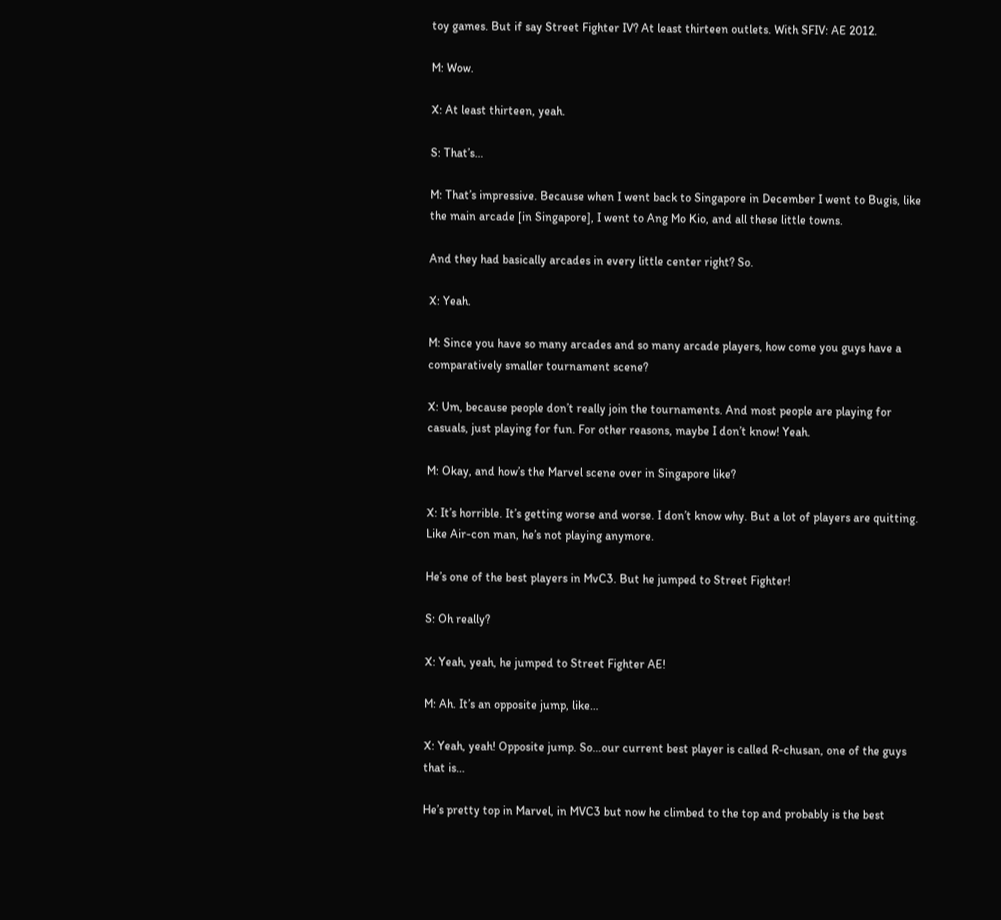toy games. But if say Street Fighter IV? At least thirteen outlets. With SFIV: AE 2012.

M: Wow.

X: At least thirteen, yeah.

S: That’s…

M: That’s impressive. Because when I went back to Singapore in December I went to Bugis, like the main arcade [in Singapore], I went to Ang Mo Kio, and all these little towns.

And they had basically arcades in every little center right? So.

X: Yeah.

M: Since you have so many arcades and so many arcade players, how come you guys have a comparatively smaller tournament scene?

X: Um, because people don’t really join the tournaments. And most people are playing for casuals, just playing for fun. For other reasons, maybe I don’t know! Yeah.

M: Okay, and how’s the Marvel scene over in Singapore like?

X: It’s horrible. It’s getting worse and worse. I don’t know why. But a lot of players are quitting. Like Air-con man, he’s not playing anymore.

He’s one of the best players in MvC3. But he jumped to Street Fighter!

S: Oh really?

X: Yeah, yeah, he jumped to Street Fighter AE!

M: Ah. It’s an opposite jump, like…

X: Yeah, yeah! Opposite jump. So…our current best player is called R-chusan, one of the guys that is…

He’s pretty top in Marvel, in MVC3 but now he climbed to the top and probably is the best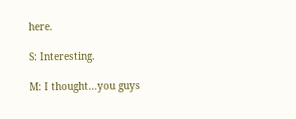here.

S: Interesting.

M: I thought…you guys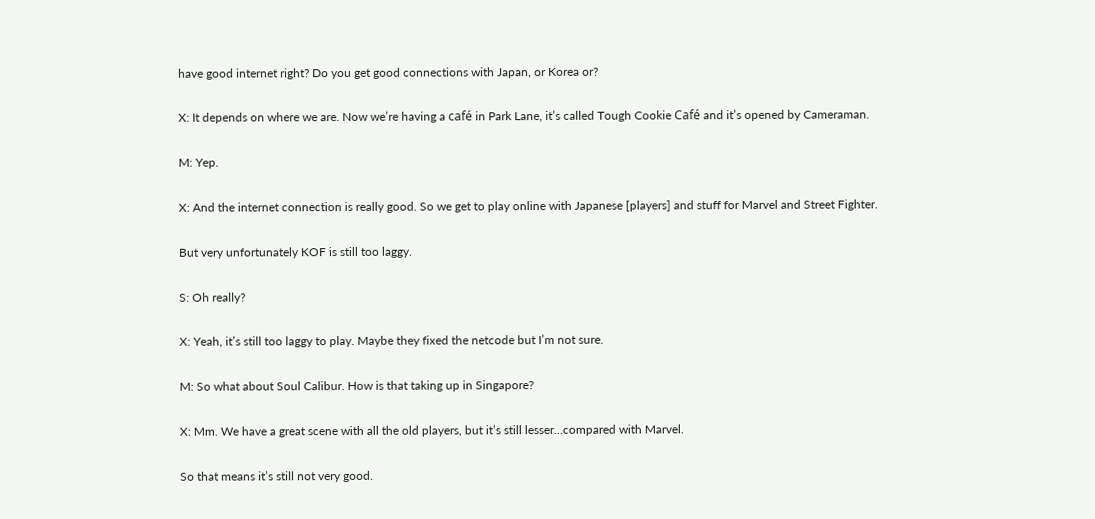have good internet right? Do you get good connections with Japan, or Korea or?

X: It depends on where we are. Now we’re having a café in Park Lane, it’s called Tough Cookie Café and it’s opened by Cameraman.

M: Yep.

X: And the internet connection is really good. So we get to play online with Japanese [players] and stuff for Marvel and Street Fighter.

But very unfortunately KOF is still too laggy.

S: Oh really?

X: Yeah, it’s still too laggy to play. Maybe they fixed the netcode but I’m not sure.

M: So what about Soul Calibur. How is that taking up in Singapore?

X: Mm. We have a great scene with all the old players, but it’s still lesser…compared with Marvel.

So that means it’s still not very good.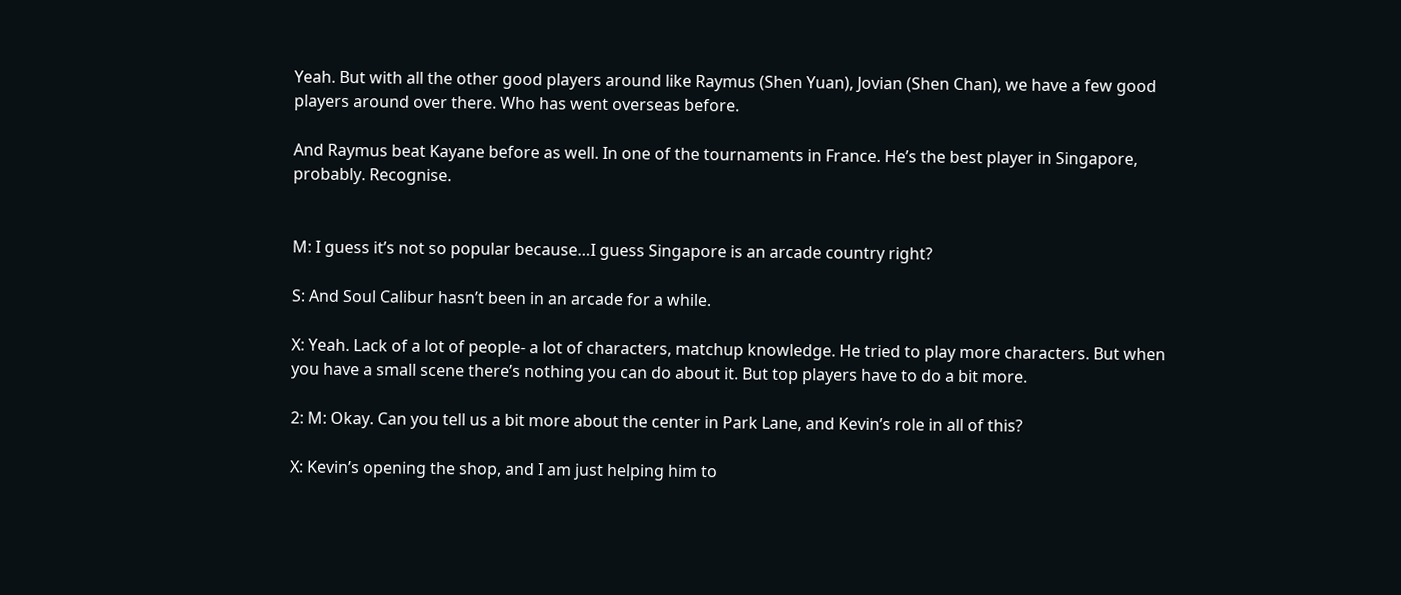Yeah. But with all the other good players around like Raymus (Shen Yuan), Jovian (Shen Chan), we have a few good players around over there. Who has went overseas before.

And Raymus beat Kayane before as well. In one of the tournaments in France. He’s the best player in Singapore, probably. Recognise.


M: I guess it’s not so popular because…I guess Singapore is an arcade country right?

S: And Soul Calibur hasn’t been in an arcade for a while.

X: Yeah. Lack of a lot of people- a lot of characters, matchup knowledge. He tried to play more characters. But when you have a small scene there’s nothing you can do about it. But top players have to do a bit more.

2: M: Okay. Can you tell us a bit more about the center in Park Lane, and Kevin’s role in all of this?

X: Kevin’s opening the shop, and I am just helping him to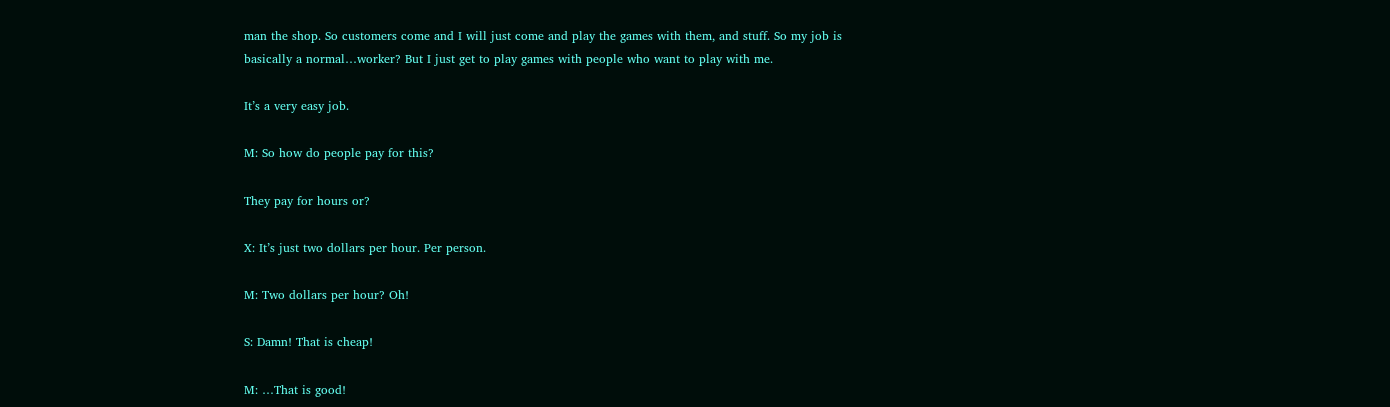man the shop. So customers come and I will just come and play the games with them, and stuff. So my job is basically a normal…worker? But I just get to play games with people who want to play with me.

It’s a very easy job.

M: So how do people pay for this?

They pay for hours or?

X: It’s just two dollars per hour. Per person.

M: Two dollars per hour? Oh!

S: Damn! That is cheap!

M: …That is good!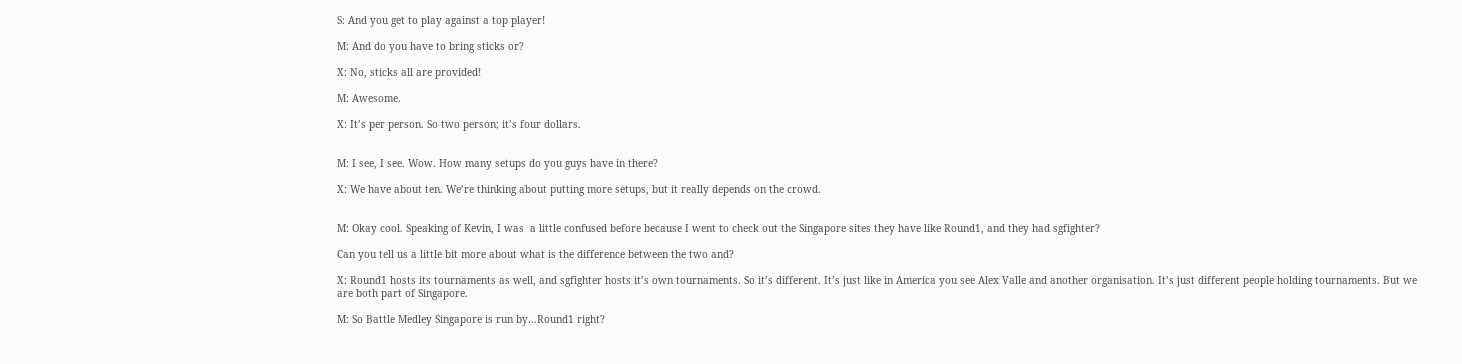S: And you get to play against a top player!

M: And do you have to bring sticks or?

X: No, sticks all are provided!

M: Awesome.

X: It’s per person. So two person; it’s four dollars.


M: I see, I see. Wow. How many setups do you guys have in there?

X: We have about ten. We’re thinking about putting more setups, but it really depends on the crowd.


M: Okay cool. Speaking of Kevin, I was  a little confused before because I went to check out the Singapore sites they have like Round1, and they had sgfighter?

Can you tell us a little bit more about what is the difference between the two and?

X: Round1 hosts its tournaments as well, and sgfighter hosts it’s own tournaments. So it’s different. It’s just like in America you see Alex Valle and another organisation. It’s just different people holding tournaments. But we are both part of Singapore.

M: So Battle Medley Singapore is run by…Round1 right?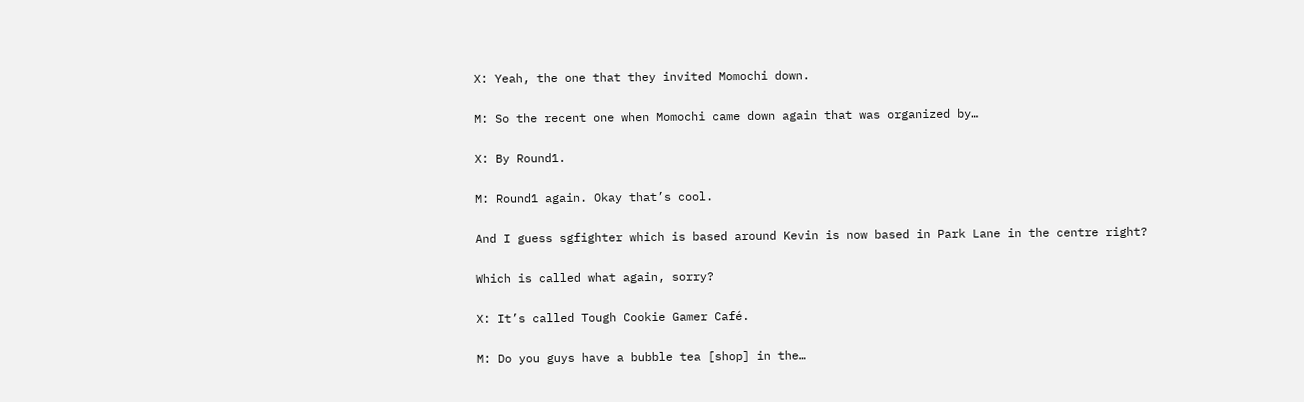X: Yeah, the one that they invited Momochi down.

M: So the recent one when Momochi came down again that was organized by…

X: By Round1.

M: Round1 again. Okay that’s cool.

And I guess sgfighter which is based around Kevin is now based in Park Lane in the centre right?

Which is called what again, sorry?

X: It’s called Tough Cookie Gamer Café.

M: Do you guys have a bubble tea [shop] in the…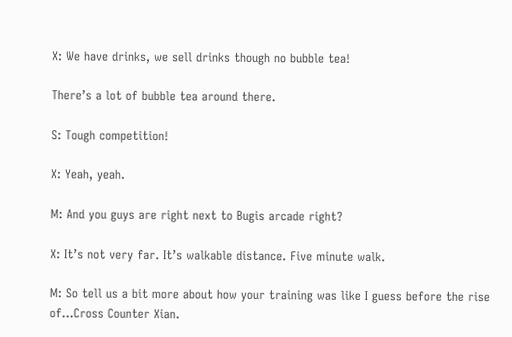X: We have drinks, we sell drinks though no bubble tea!

There’s a lot of bubble tea around there.

S: Tough competition!

X: Yeah, yeah.

M: And you guys are right next to Bugis arcade right?

X: It’s not very far. It’s walkable distance. Five minute walk.

M: So tell us a bit more about how your training was like I guess before the rise of…Cross Counter Xian.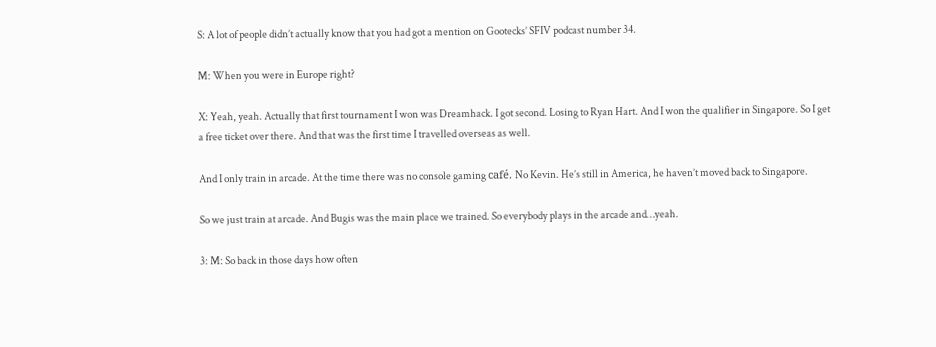S: A lot of people didn’t actually know that you had got a mention on Gootecks’ SFIV podcast number 34.

M: When you were in Europe right?

X: Yeah, yeah. Actually that first tournament I won was Dreamhack. I got second. Losing to Ryan Hart. And I won the qualifier in Singapore. So I get a free ticket over there. And that was the first time I travelled overseas as well.

And I only train in arcade. At the time there was no console gaming café. No Kevin. He’s still in America, he haven’t moved back to Singapore.

So we just train at arcade. And Bugis was the main place we trained. So everybody plays in the arcade and…yeah.

3: M: So back in those days how often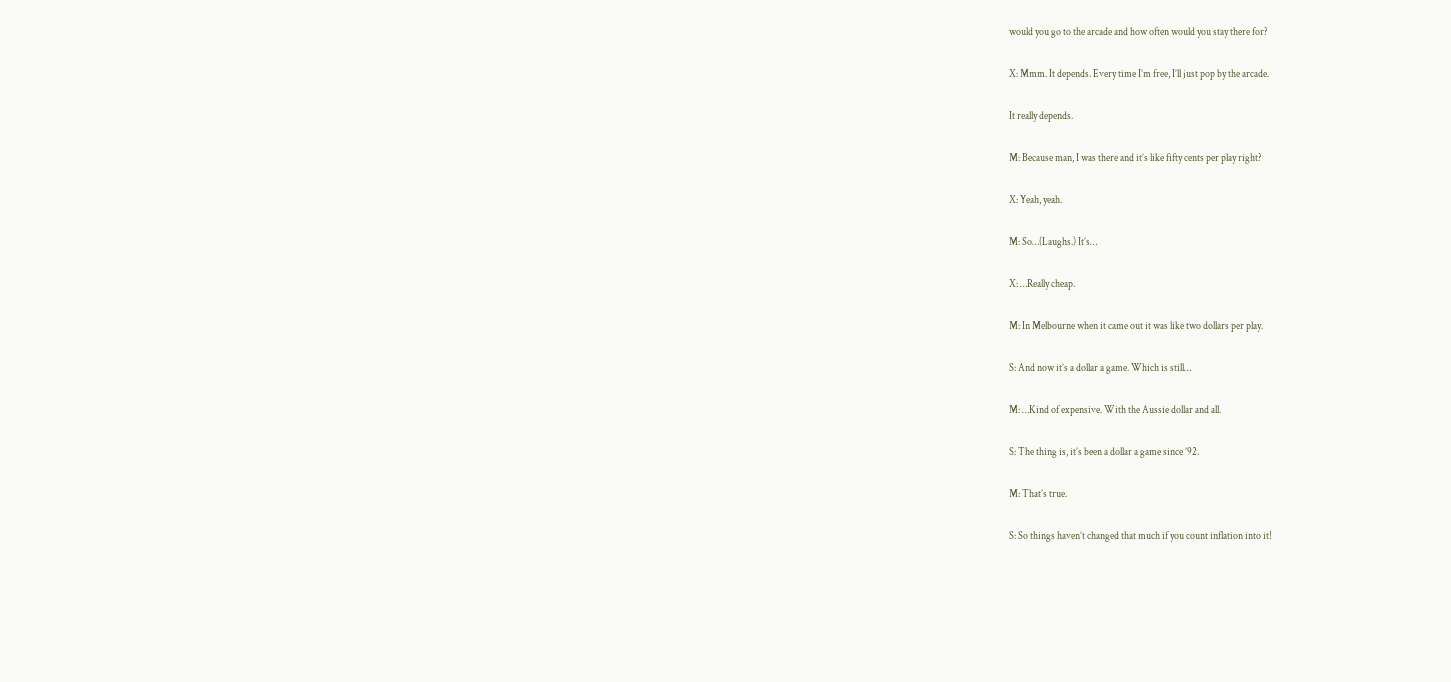would you go to the arcade and how often would you stay there for?

X: Mmm. It depends. Every time I’m free, I’ll just pop by the arcade.

It really depends.

M: Because man, I was there and it’s like fifty cents per play right?

X: Yeah, yeah.

M: So…(Laughs.) It’s…

X: …Really cheap.

M: In Melbourne when it came out it was like two dollars per play.

S: And now it’s a dollar a game. Which is still…

M: …Kind of expensive. With the Aussie dollar and all.

S: The thing is, it’s been a dollar a game since ’92.

M: That’s true.

S: So things haven’t changed that much if you count inflation into it!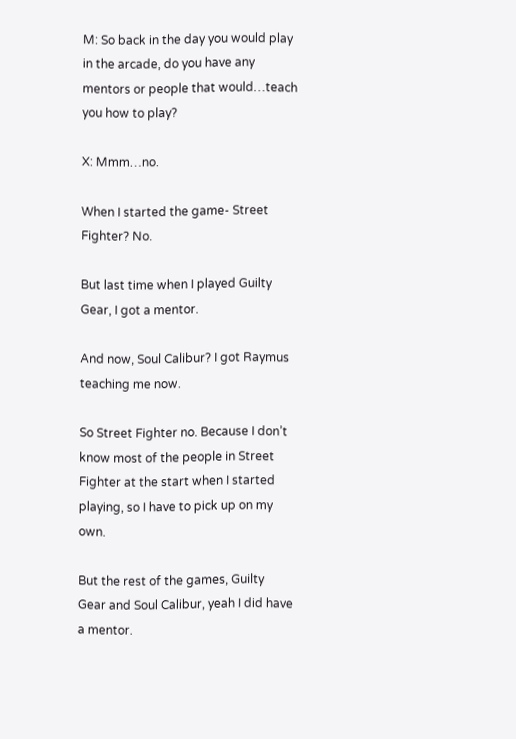M: So back in the day you would play in the arcade, do you have any mentors or people that would…teach you how to play?

X: Mmm…no.

When I started the game- Street Fighter? No.

But last time when I played Guilty Gear, I got a mentor.

And now, Soul Calibur? I got Raymus teaching me now.

So Street Fighter no. Because I don’t know most of the people in Street Fighter at the start when I started playing, so I have to pick up on my own.

But the rest of the games, Guilty Gear and Soul Calibur, yeah I did have a mentor.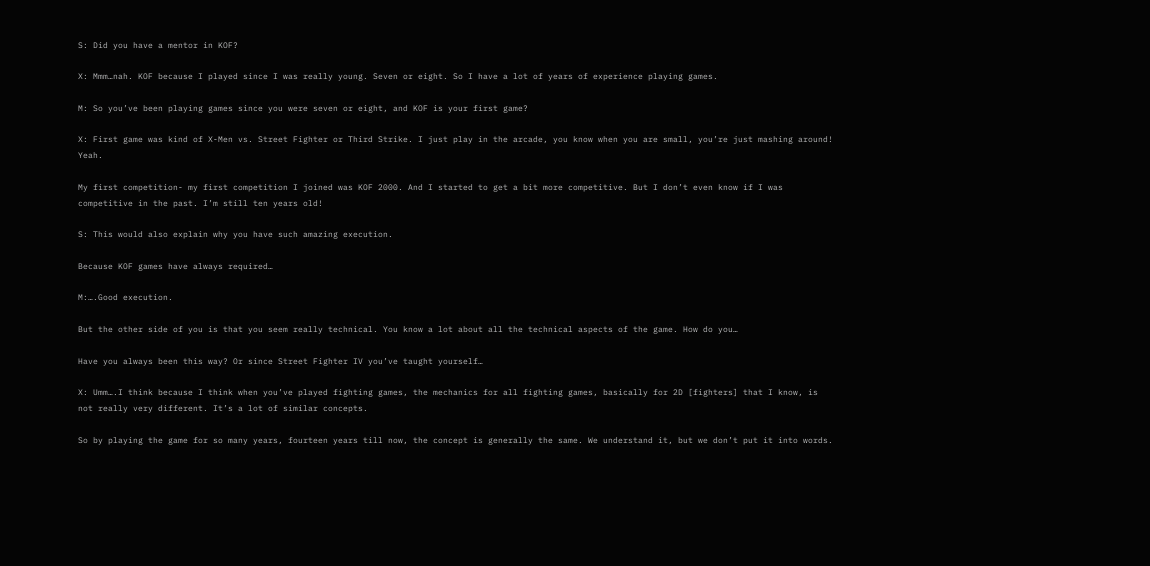S: Did you have a mentor in KOF?

X: Mmm…nah. KOF because I played since I was really young. Seven or eight. So I have a lot of years of experience playing games.

M: So you’ve been playing games since you were seven or eight, and KOF is your first game?

X: First game was kind of X-Men vs. Street Fighter or Third Strike. I just play in the arcade, you know when you are small, you’re just mashing around! Yeah.

My first competition- my first competition I joined was KOF 2000. And I started to get a bit more competitive. But I don’t even know if I was competitive in the past. I’m still ten years old!

S: This would also explain why you have such amazing execution.

Because KOF games have always required…

M:….Good execution.

But the other side of you is that you seem really technical. You know a lot about all the technical aspects of the game. How do you…

Have you always been this way? Or since Street Fighter IV you’ve taught yourself…

X: Umm….I think because I think when you’ve played fighting games, the mechanics for all fighting games, basically for 2D [fighters] that I know, is not really very different. It’s a lot of similar concepts.

So by playing the game for so many years, fourteen years till now, the concept is generally the same. We understand it, but we don’t put it into words.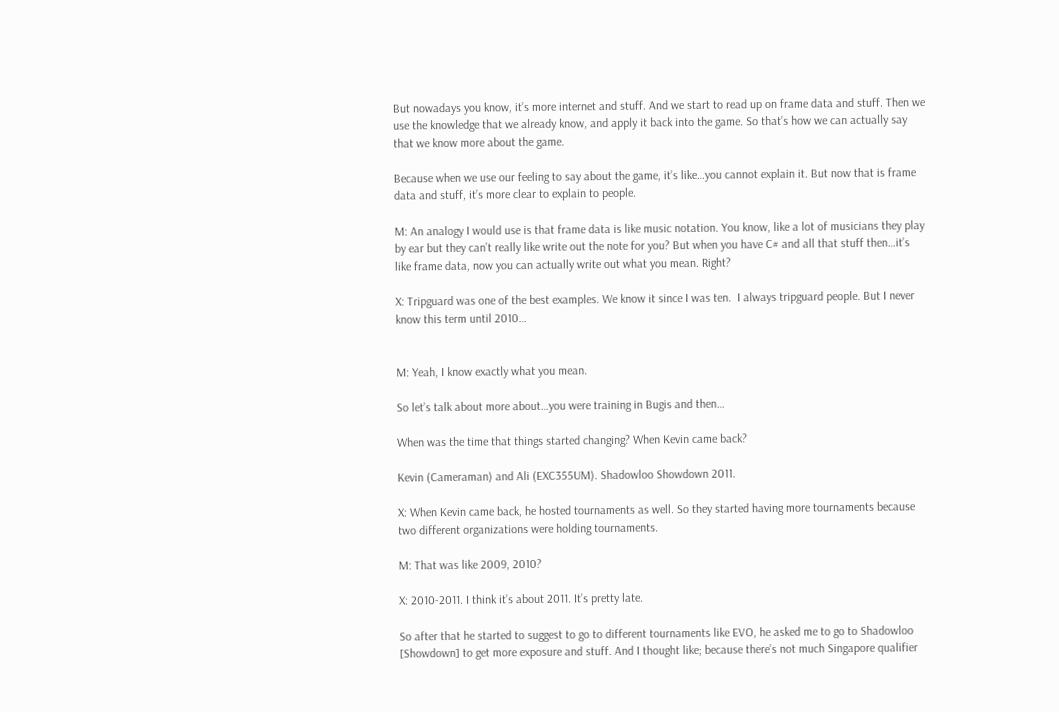But nowadays you know, it’s more internet and stuff. And we start to read up on frame data and stuff. Then we use the knowledge that we already know, and apply it back into the game. So that’s how we can actually say that we know more about the game.

Because when we use our feeling to say about the game, it’s like…you cannot explain it. But now that is frame data and stuff, it’s more clear to explain to people.

M: An analogy I would use is that frame data is like music notation. You know, like a lot of musicians they play by ear but they can’t really like write out the note for you? But when you have C# and all that stuff then…it’s like frame data, now you can actually write out what you mean. Right?

X: Tripguard was one of the best examples. We know it since I was ten.  I always tripguard people. But I never know this term until 2010…


M: Yeah, I know exactly what you mean.

So let’s talk about more about…you were training in Bugis and then…

When was the time that things started changing? When Kevin came back?

Kevin (Cameraman) and Ali (EXC355UM). Shadowloo Showdown 2011.

X: When Kevin came back, he hosted tournaments as well. So they started having more tournaments because two different organizations were holding tournaments.

M: That was like 2009, 2010?

X: 2010-2011. I think it’s about 2011. It’s pretty late.

So after that he started to suggest to go to different tournaments like EVO, he asked me to go to Shadowloo [Showdown] to get more exposure and stuff. And I thought like; because there’s not much Singapore qualifier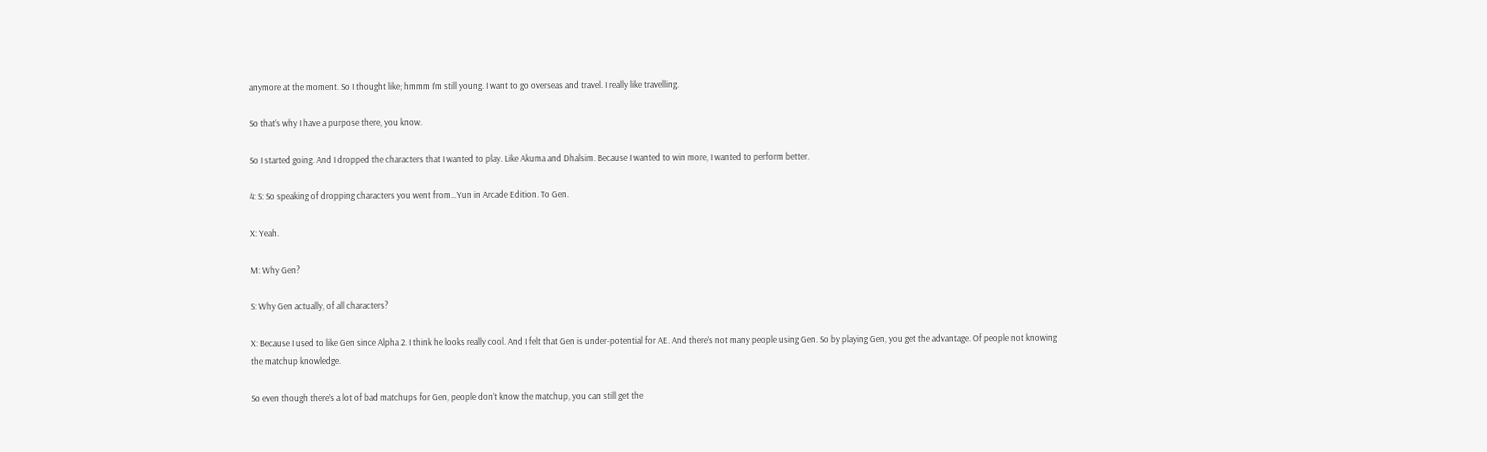anymore at the moment. So I thought like; hmmm I’m still young. I want to go overseas and travel. I really like travelling.

So that’s why I have a purpose there, you know.

So I started going. And I dropped the characters that I wanted to play. Like Akuma and Dhalsim. Because I wanted to win more, I wanted to perform better.

4: S: So speaking of dropping characters you went from…Yun in Arcade Edition. To Gen.

X: Yeah.

M: Why Gen?

S: Why Gen actually, of all characters?

X: Because I used to like Gen since Alpha 2. I think he looks really cool. And I felt that Gen is under-potential for AE. And there’s not many people using Gen. So by playing Gen, you get the advantage. Of people not knowing the matchup knowledge.

So even though there’s a lot of bad matchups for Gen, people don’t know the matchup, you can still get the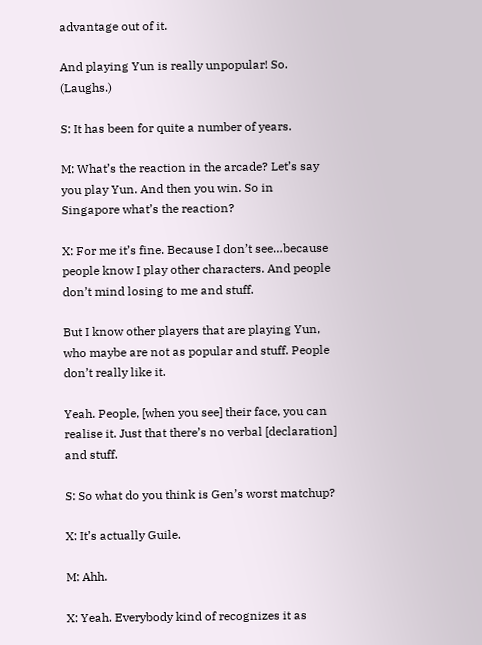advantage out of it.

And playing Yun is really unpopular! So.  (Laughs.)

S: It has been for quite a number of years.

M: What’s the reaction in the arcade? Let’s say you play Yun. And then you win. So in Singapore what’s the reaction?

X: For me it’s fine. Because I don’t see…because people know I play other characters. And people don’t mind losing to me and stuff.

But I know other players that are playing Yun, who maybe are not as popular and stuff. People don’t really like it.

Yeah. People, [when you see] their face, you can realise it. Just that there’s no verbal [declaration] and stuff.

S: So what do you think is Gen’s worst matchup?

X: It’s actually Guile.

M: Ahh.

X: Yeah. Everybody kind of recognizes it as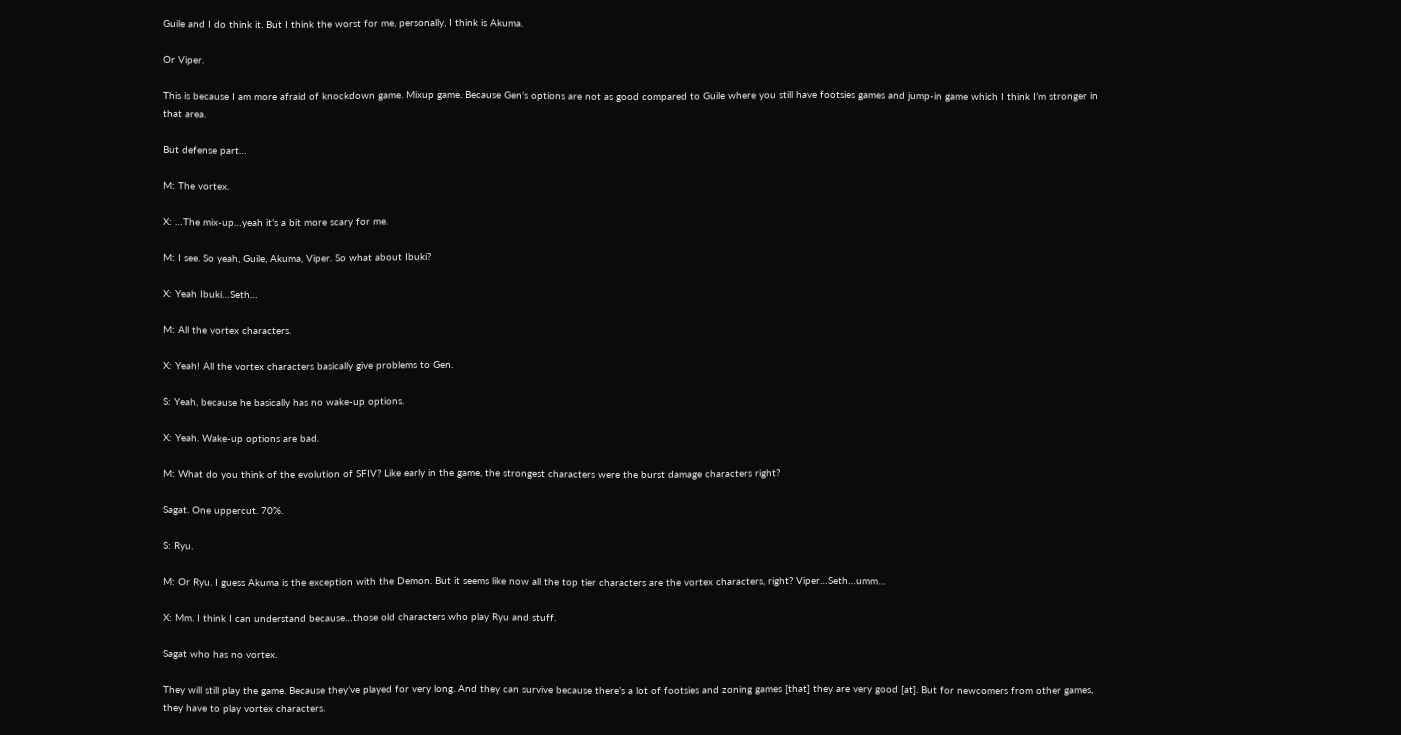Guile and I do think it. But I think the worst for me, personally, I think is Akuma.

Or Viper.

This is because I am more afraid of knockdown game. Mixup game. Because Gen’s options are not as good compared to Guile where you still have footsies games and jump-in game which I think I’m stronger in that area.

But defense part…

M: The vortex.

X: …The mix-up…yeah it’s a bit more scary for me.

M: I see. So yeah, Guile, Akuma, Viper. So what about Ibuki?

X: Yeah Ibuki…Seth…

M: All the vortex characters.

X: Yeah! All the vortex characters basically give problems to Gen.

S: Yeah, because he basically has no wake-up options.

X: Yeah. Wake-up options are bad.

M: What do you think of the evolution of SFIV? Like early in the game, the strongest characters were the burst damage characters right?

Sagat. One uppercut. 70%.

S: Ryu.

M: Or Ryu. I guess Akuma is the exception with the Demon. But it seems like now all the top tier characters are the vortex characters, right? Viper…Seth…umm…

X: Mm. I think I can understand because…those old characters who play Ryu and stuff.

Sagat who has no vortex.

They will still play the game. Because they’ve played for very long. And they can survive because there’s a lot of footsies and zoning games [that] they are very good [at]. But for newcomers from other games, they have to play vortex characters.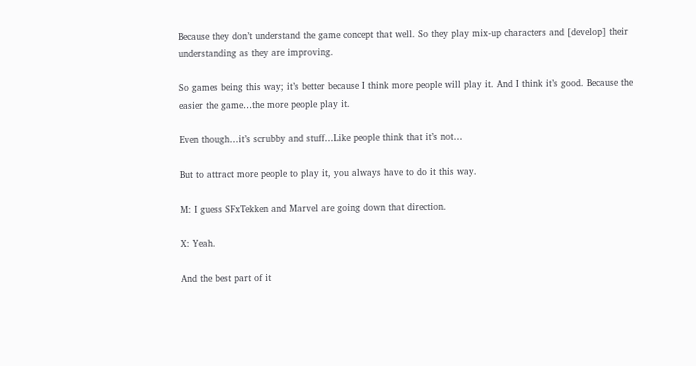Because they don’t understand the game concept that well. So they play mix-up characters and [develop] their understanding as they are improving.

So games being this way; it’s better because I think more people will play it. And I think it’s good. Because the easier the game…the more people play it.

Even though…it’s scrubby and stuff…Like people think that it’s not…

But to attract more people to play it, you always have to do it this way.

M: I guess SFxTekken and Marvel are going down that direction.

X: Yeah.

And the best part of it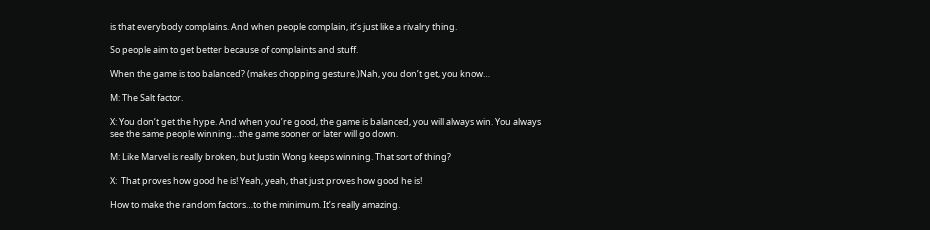is that everybody complains. And when people complain, it’s just like a rivalry thing.

So people aim to get better because of complaints and stuff.

When the game is too balanced? (makes chopping gesture.)Nah, you don’t get, you know…

M: The Salt factor.

X: You don’t get the hype. And when you’re good, the game is balanced, you will always win. You always see the same people winning…the game sooner or later will go down.

M: Like Marvel is really broken, but Justin Wong keeps winning. That sort of thing?

X:  That proves how good he is! Yeah, yeah, that just proves how good he is!

How to make the random factors…to the minimum. It’s really amazing.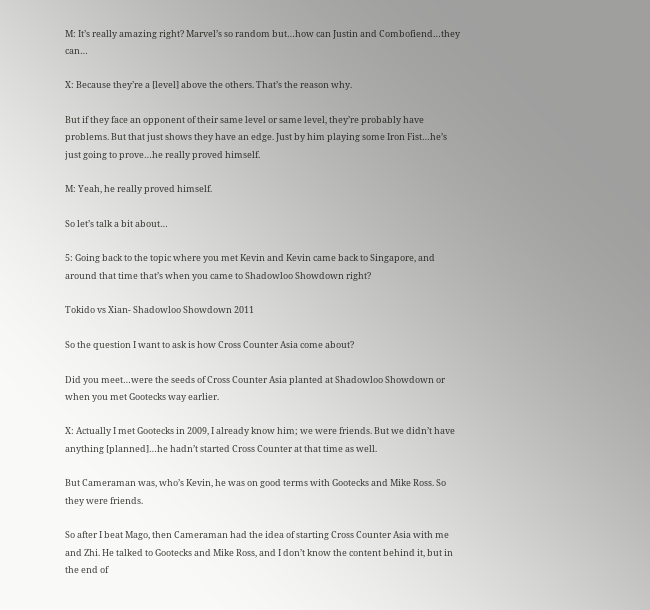M: It’s really amazing right? Marvel’s so random but…how can Justin and Combofiend…they can…

X: Because they’re a [level] above the others. That’s the reason why.

But if they face an opponent of their same level or same level, they’re probably have problems. But that just shows they have an edge. Just by him playing some Iron Fist…he’s just going to prove…he really proved himself.

M: Yeah, he really proved himself.

So let’s talk a bit about…

5: Going back to the topic where you met Kevin and Kevin came back to Singapore, and around that time that’s when you came to Shadowloo Showdown right?

Tokido vs Xian- Shadowloo Showdown 2011

So the question I want to ask is how Cross Counter Asia come about?

Did you meet…were the seeds of Cross Counter Asia planted at Shadowloo Showdown or when you met Gootecks way earlier.

X: Actually I met Gootecks in 2009, I already know him; we were friends. But we didn’t have anything [planned]…he hadn’t started Cross Counter at that time as well.

But Cameraman was, who’s Kevin, he was on good terms with Gootecks and Mike Ross. So they were friends.

So after I beat Mago, then Cameraman had the idea of starting Cross Counter Asia with me and Zhi. He talked to Gootecks and Mike Ross, and I don’t know the content behind it, but in the end of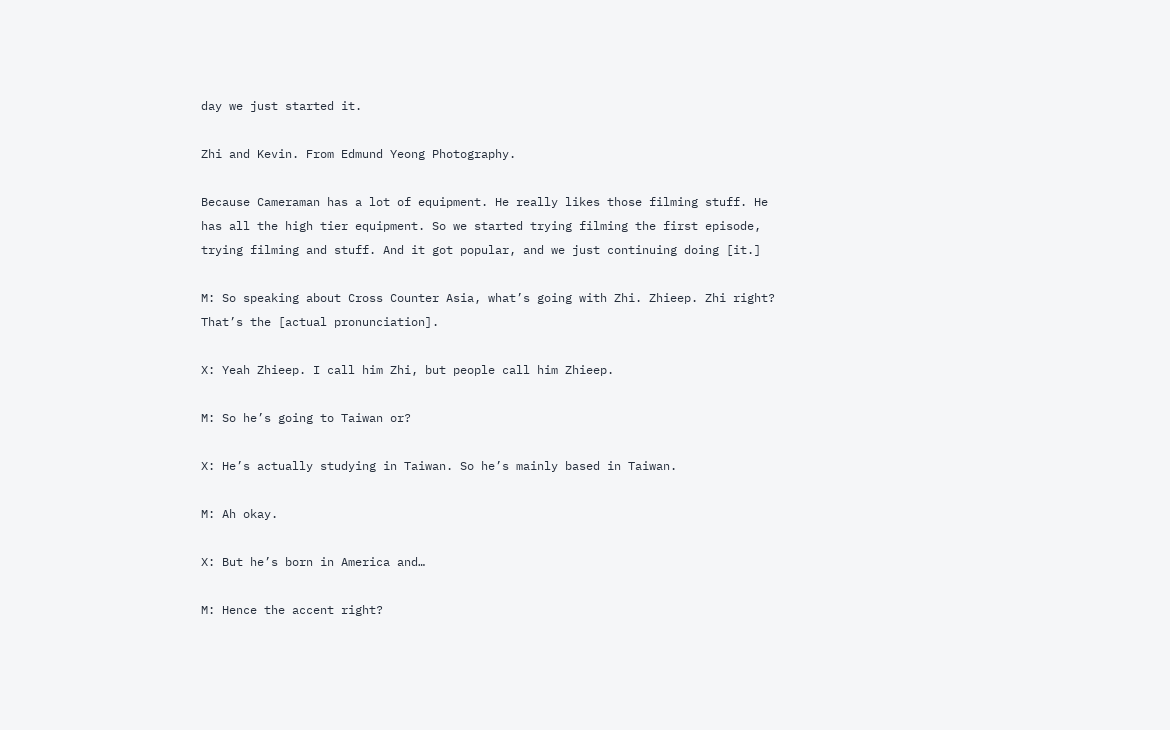day we just started it.

Zhi and Kevin. From Edmund Yeong Photography.

Because Cameraman has a lot of equipment. He really likes those filming stuff. He has all the high tier equipment. So we started trying filming the first episode, trying filming and stuff. And it got popular, and we just continuing doing [it.]

M: So speaking about Cross Counter Asia, what’s going with Zhi. Zhieep. Zhi right? That’s the [actual pronunciation].

X: Yeah Zhieep. I call him Zhi, but people call him Zhieep.

M: So he’s going to Taiwan or?

X: He’s actually studying in Taiwan. So he’s mainly based in Taiwan.

M: Ah okay.

X: But he’s born in America and…

M: Hence the accent right?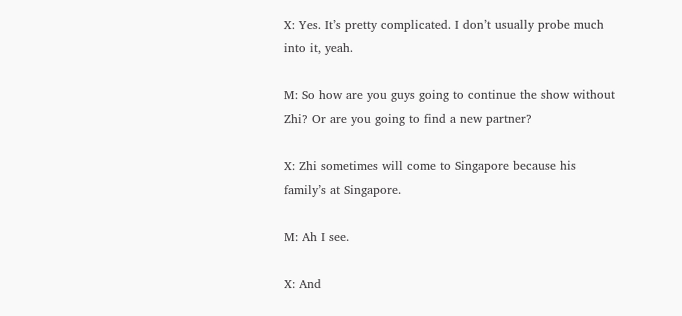X: Yes. It’s pretty complicated. I don’t usually probe much into it, yeah.

M: So how are you guys going to continue the show without Zhi? Or are you going to find a new partner?

X: Zhi sometimes will come to Singapore because his family’s at Singapore.

M: Ah I see.

X: And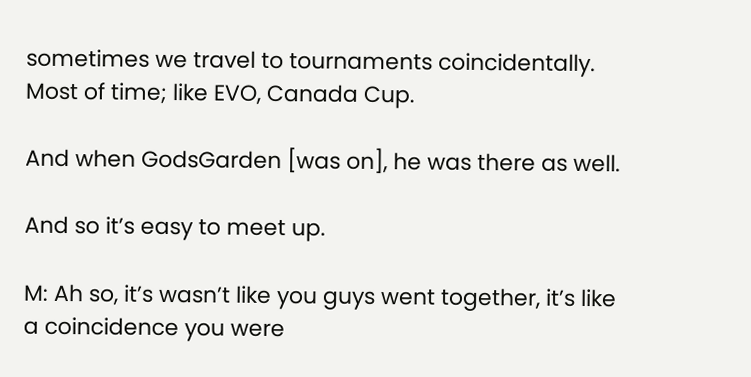sometimes we travel to tournaments coincidentally. Most of time; like EVO, Canada Cup.

And when GodsGarden [was on], he was there as well.

And so it’s easy to meet up.

M: Ah so, it’s wasn’t like you guys went together, it’s like a coincidence you were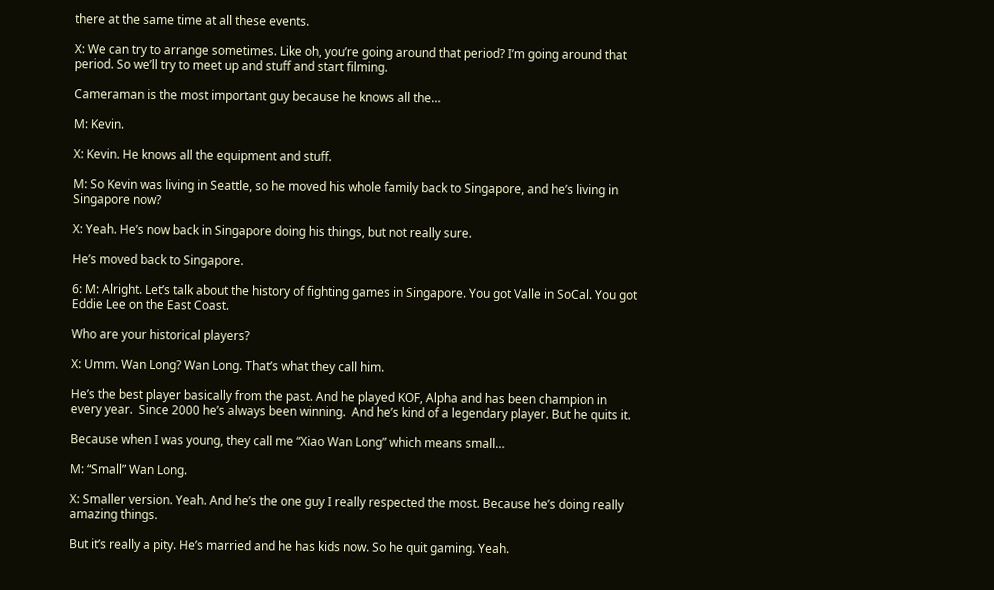there at the same time at all these events.

X: We can try to arrange sometimes. Like oh, you’re going around that period? I’m going around that period. So we’ll try to meet up and stuff and start filming.

Cameraman is the most important guy because he knows all the…

M: Kevin.

X: Kevin. He knows all the equipment and stuff.

M: So Kevin was living in Seattle, so he moved his whole family back to Singapore, and he’s living in Singapore now?

X: Yeah. He’s now back in Singapore doing his things, but not really sure.

He’s moved back to Singapore.

6: M: Alright. Let’s talk about the history of fighting games in Singapore. You got Valle in SoCal. You got Eddie Lee on the East Coast.

Who are your historical players?

X: Umm. Wan Long? Wan Long. That’s what they call him.

He’s the best player basically from the past. And he played KOF, Alpha and has been champion in every year.  Since 2000 he’s always been winning.  And he’s kind of a legendary player. But he quits it.

Because when I was young, they call me “Xiao Wan Long” which means small…

M: “Small” Wan Long.

X: Smaller version. Yeah. And he’s the one guy I really respected the most. Because he’s doing really amazing things.

But it’s really a pity. He’s married and he has kids now. So he quit gaming. Yeah.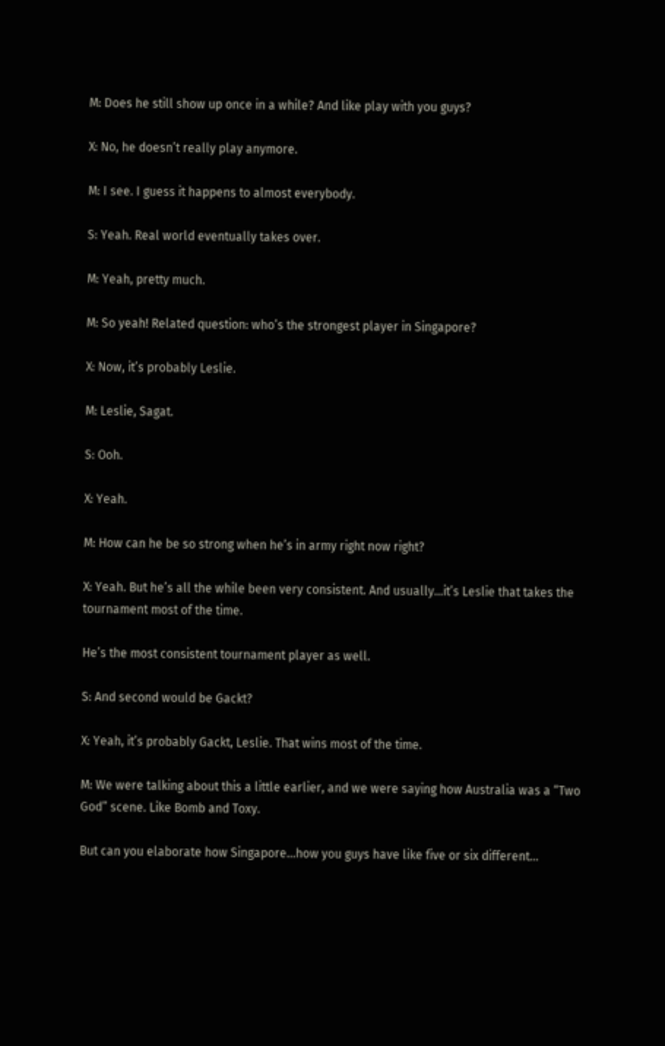M: Does he still show up once in a while? And like play with you guys?

X: No, he doesn’t really play anymore.

M: I see. I guess it happens to almost everybody.

S: Yeah. Real world eventually takes over.

M: Yeah, pretty much.

M: So yeah! Related question: who’s the strongest player in Singapore?

X: Now, it’s probably Leslie.

M: Leslie, Sagat.

S: Ooh.

X: Yeah.

M: How can he be so strong when he’s in army right now right?

X: Yeah. But he’s all the while been very consistent. And usually…it’s Leslie that takes the tournament most of the time.

He’s the most consistent tournament player as well.

S: And second would be Gackt?

X: Yeah, it’s probably Gackt, Leslie. That wins most of the time.

M: We were talking about this a little earlier, and we were saying how Australia was a “Two God” scene. Like Bomb and Toxy.

But can you elaborate how Singapore…how you guys have like five or six different…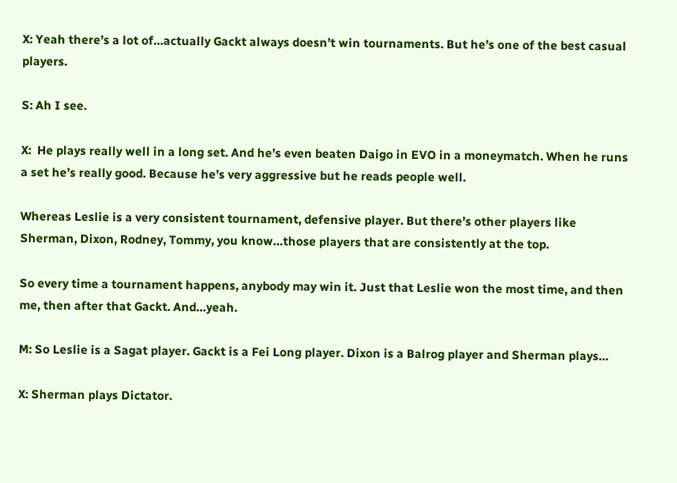X: Yeah there’s a lot of…actually Gackt always doesn’t win tournaments. But he’s one of the best casual players.

S: Ah I see.

X:  He plays really well in a long set. And he’s even beaten Daigo in EVO in a moneymatch. When he runs a set he’s really good. Because he’s very aggressive but he reads people well.

Whereas Leslie is a very consistent tournament, defensive player. But there’s other players like Sherman, Dixon, Rodney, Tommy, you know…those players that are consistently at the top.

So every time a tournament happens, anybody may win it. Just that Leslie won the most time, and then me, then after that Gackt. And…yeah.

M: So Leslie is a Sagat player. Gackt is a Fei Long player. Dixon is a Balrog player and Sherman plays…

X: Sherman plays Dictator.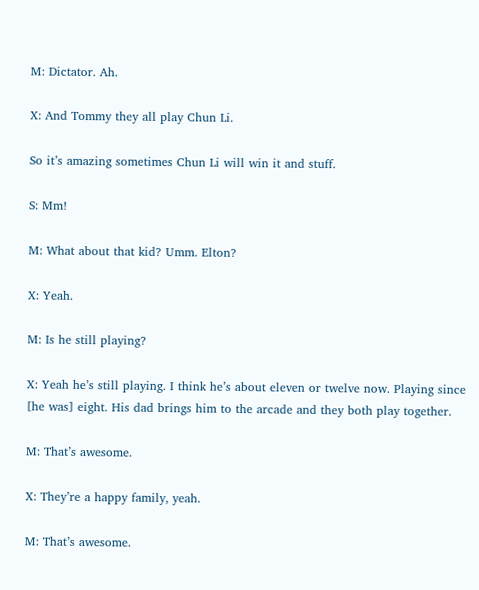M: Dictator. Ah.

X: And Tommy they all play Chun Li.

So it’s amazing sometimes Chun Li will win it and stuff.

S: Mm!

M: What about that kid? Umm. Elton?

X: Yeah.

M: Is he still playing?

X: Yeah he’s still playing. I think he’s about eleven or twelve now. Playing since [he was] eight. His dad brings him to the arcade and they both play together.

M: That’s awesome.

X: They’re a happy family, yeah.

M: That’s awesome.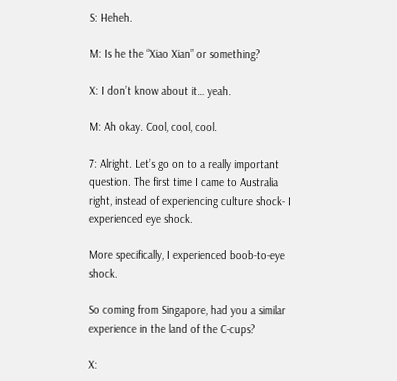S: Heheh.

M: Is he the “Xiao Xian” or something?

X: I don’t know about it… yeah.

M: Ah okay. Cool, cool, cool.

7: Alright. Let’s go on to a really important question. The first time I came to Australia right, instead of experiencing culture shock- I experienced eye shock.

More specifically, I experienced boob-to-eye shock.

So coming from Singapore, had you a similar experience in the land of the C-cups?

X: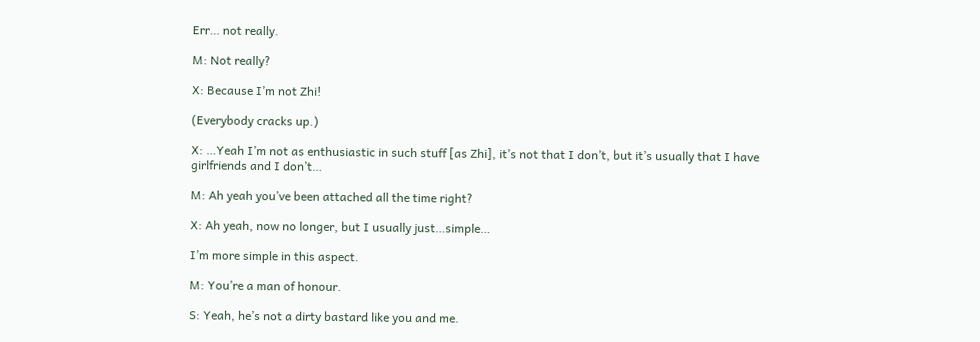Err… not really.

M: Not really?

X: Because I’m not Zhi!

(Everybody cracks up.)

X: …Yeah I’m not as enthusiastic in such stuff [as Zhi], it’s not that I don’t, but it’s usually that I have girlfriends and I don’t…

M: Ah yeah you’ve been attached all the time right?

X: Ah yeah, now no longer, but I usually just…simple…

I’m more simple in this aspect.

M: You’re a man of honour.

S: Yeah, he’s not a dirty bastard like you and me.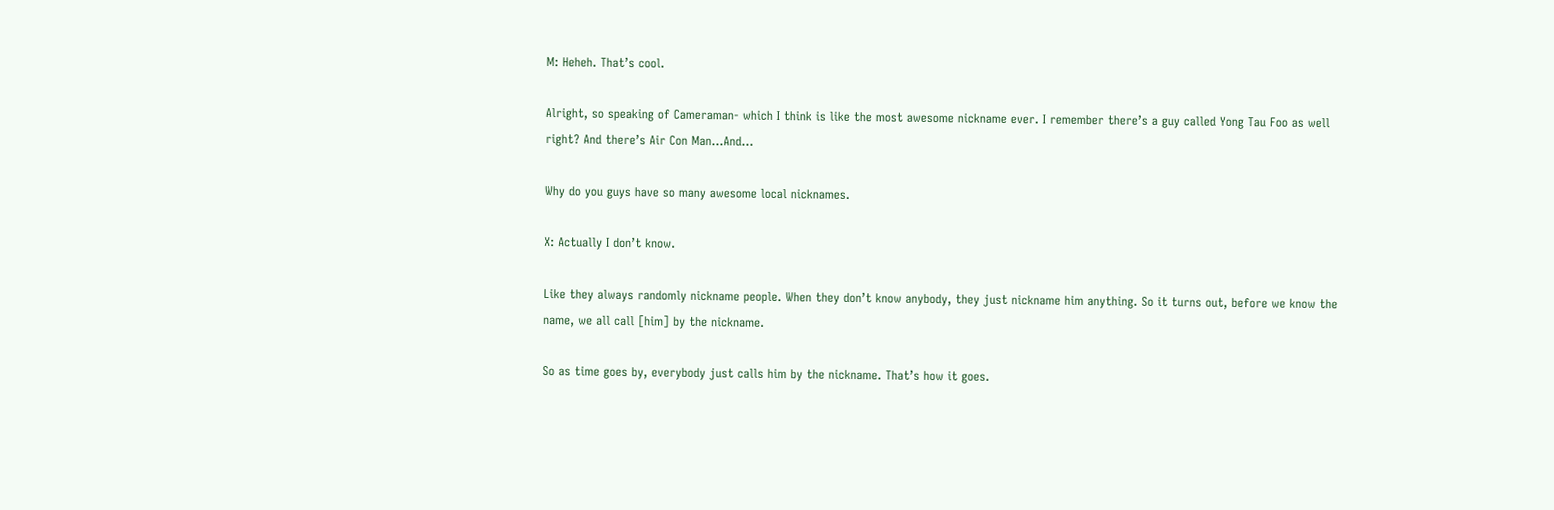M: Heheh. That’s cool.

Alright, so speaking of Cameraman- which I think is like the most awesome nickname ever. I remember there’s a guy called Yong Tau Foo as well right? And there’s Air Con Man…And…

Why do you guys have so many awesome local nicknames.

X: Actually I don’t know.

Like they always randomly nickname people. When they don’t know anybody, they just nickname him anything. So it turns out, before we know the name, we all call [him] by the nickname.

So as time goes by, everybody just calls him by the nickname. That’s how it goes.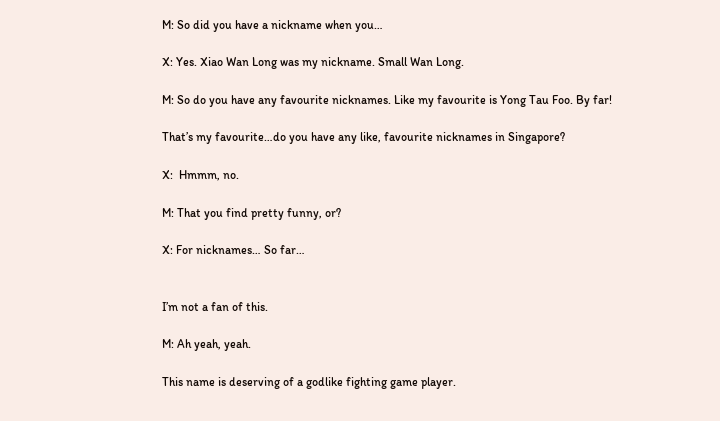M: So did you have a nickname when you…

X: Yes. Xiao Wan Long was my nickname. Small Wan Long.

M: So do you have any favourite nicknames. Like my favourite is Yong Tau Foo. By far!

That’s my favourite…do you have any like, favourite nicknames in Singapore?

X:  Hmmm, no.

M: That you find pretty funny, or?

X: For nicknames… So far…


I’m not a fan of this.

M: Ah yeah, yeah.

This name is deserving of a godlike fighting game player.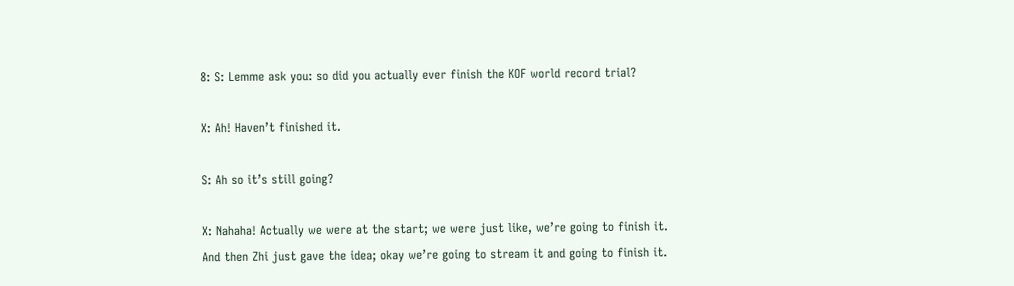8: S: Lemme ask you: so did you actually ever finish the KOF world record trial?

X: Ah! Haven’t finished it.

S: Ah so it’s still going?

X: Nahaha! Actually we were at the start; we were just like, we’re going to finish it. And then Zhi just gave the idea; okay we’re going to stream it and going to finish it.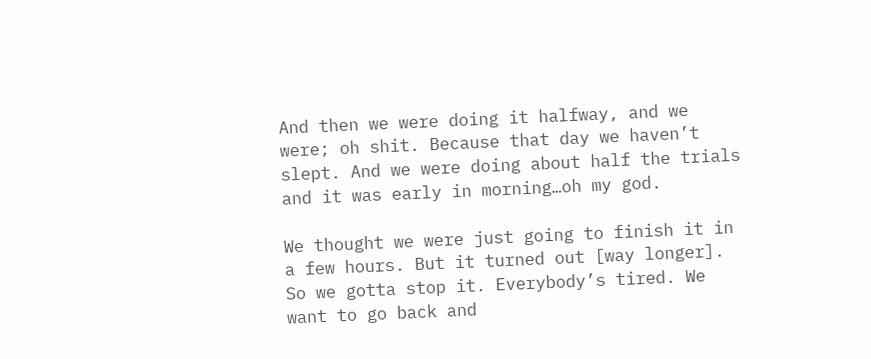And then we were doing it halfway, and we were; oh shit. Because that day we haven’t slept. And we were doing about half the trials and it was early in morning…oh my god.

We thought we were just going to finish it in a few hours. But it turned out [way longer]. So we gotta stop it. Everybody’s tired. We want to go back and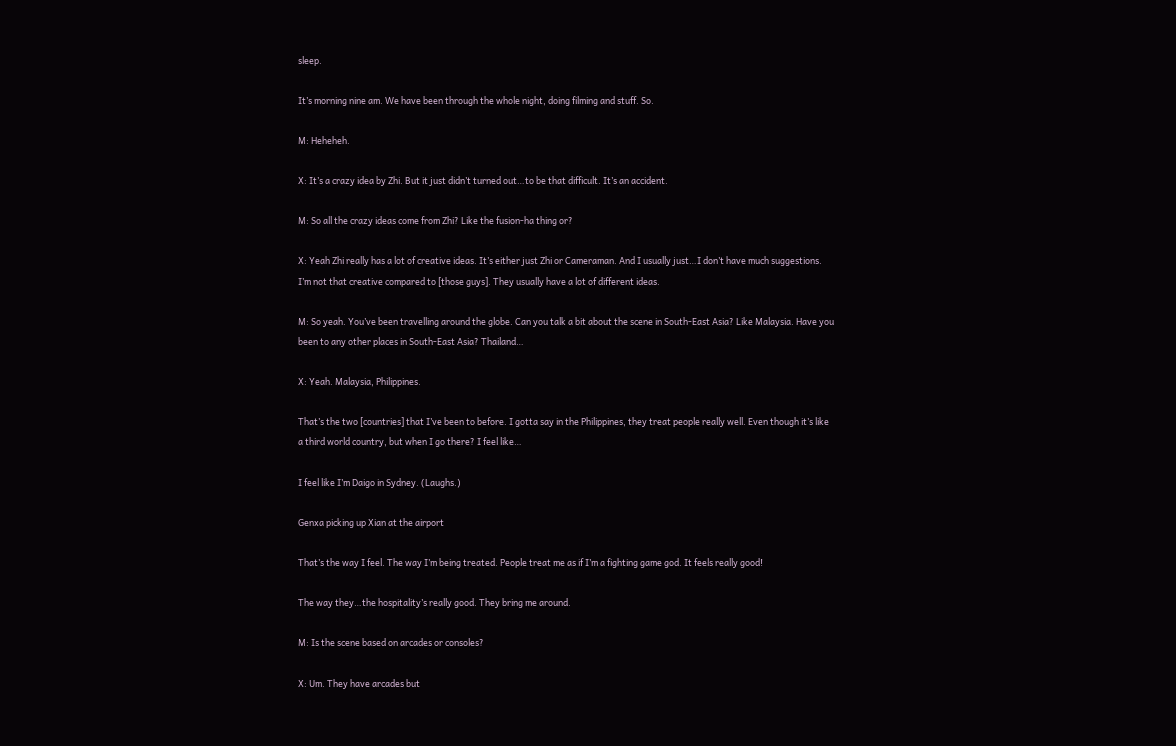sleep.

It’s morning nine am. We have been through the whole night, doing filming and stuff. So.

M: Heheheh.

X: It’s a crazy idea by Zhi. But it just didn’t turned out…to be that difficult. It’s an accident.

M: So all the crazy ideas come from Zhi? Like the fusion-ha thing or?

X: Yeah Zhi really has a lot of creative ideas. It’s either just Zhi or Cameraman. And I usually just…I don’t have much suggestions. I’m not that creative compared to [those guys]. They usually have a lot of different ideas.

M: So yeah. You’ve been travelling around the globe. Can you talk a bit about the scene in South-East Asia? Like Malaysia. Have you been to any other places in South-East Asia? Thailand…

X: Yeah. Malaysia, Philippines.

That’s the two [countries] that I’ve been to before. I gotta say in the Philippines, they treat people really well. Even though it’s like a third world country, but when I go there? I feel like…

I feel like I’m Daigo in Sydney. (Laughs.)

Genxa picking up Xian at the airport

That’s the way I feel. The way I’m being treated. People treat me as if I’m a fighting game god. It feels really good!

The way they…the hospitality’s really good. They bring me around.

M: Is the scene based on arcades or consoles?

X: Um. They have arcades but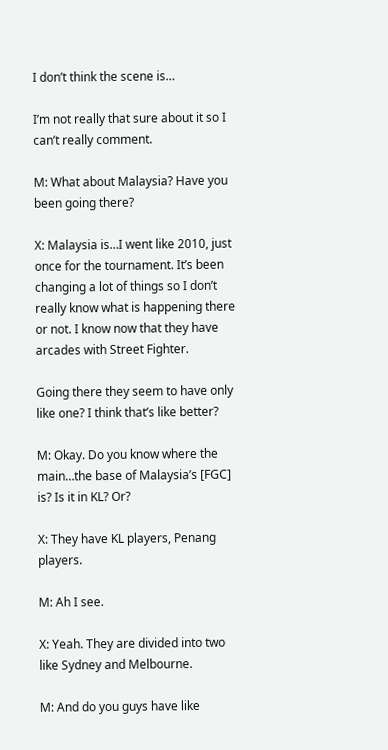I don’t think the scene is…

I’m not really that sure about it so I can’t really comment.

M: What about Malaysia? Have you been going there?

X: Malaysia is…I went like 2010, just once for the tournament. It’s been changing a lot of things so I don’t really know what is happening there or not. I know now that they have arcades with Street Fighter.

Going there they seem to have only like one? I think that’s like better?

M: Okay. Do you know where the main…the base of Malaysia’s [FGC] is? Is it in KL? Or?

X: They have KL players, Penang players.

M: Ah I see.

X: Yeah. They are divided into two like Sydney and Melbourne.

M: And do you guys have like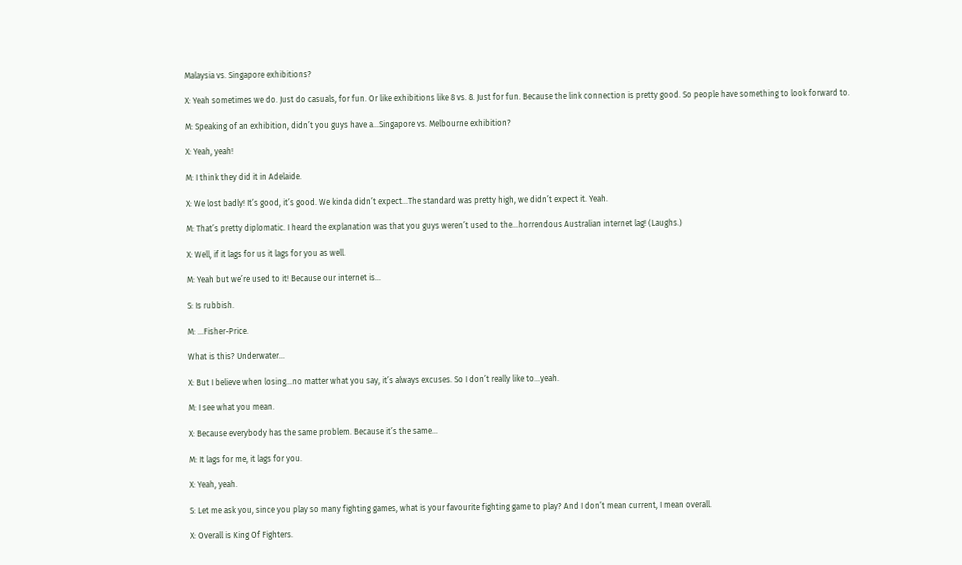Malaysia vs. Singapore exhibitions?

X: Yeah sometimes we do. Just do casuals, for fun. Or like exhibitions like 8 vs. 8. Just for fun. Because the link connection is pretty good. So people have something to look forward to.

M: Speaking of an exhibition, didn’t you guys have a…Singapore vs. Melbourne exhibition?

X: Yeah, yeah!

M: I think they did it in Adelaide.

X: We lost badly! It’s good, it’s good. We kinda didn’t expect…The standard was pretty high, we didn’t expect it. Yeah.

M: That’s pretty diplomatic. I heard the explanation was that you guys weren’t used to the…horrendous Australian internet lag! (Laughs.)

X: Well, if it lags for us it lags for you as well.

M: Yeah but we’re used to it! Because our internet is…

S: Is rubbish.

M: …Fisher-Price.

What is this? Underwater…

X: But I believe when losing…no matter what you say, it’s always excuses. So I don’t really like to…yeah.

M: I see what you mean.

X: Because everybody has the same problem. Because it’s the same…

M: It lags for me, it lags for you.

X: Yeah, yeah.

S: Let me ask you, since you play so many fighting games, what is your favourite fighting game to play? And I don’t mean current, I mean overall.

X: Overall is King Of Fighters.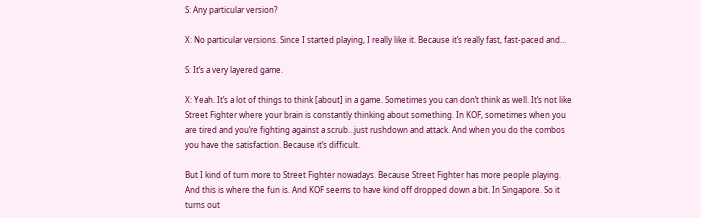S: Any particular version?

X: No particular versions. Since I started playing, I really like it. Because it’s really fast, fast-paced and…

S: It’s a very layered game.

X: Yeah. It’s a lot of things to think [about] in a game. Sometimes you can don’t think as well. It’s not like Street Fighter where your brain is constantly thinking about something. In KOF, sometimes when you are tired and you’re fighting against a scrub…just rushdown and attack. And when you do the combos you have the satisfaction. Because it’s difficult.

But I kind of turn more to Street Fighter nowadays. Because Street Fighter has more people playing. And this is where the fun is. And KOF seems to have kind off dropped down a bit. In Singapore. So it turns out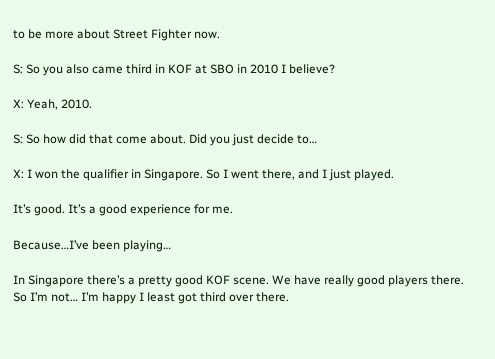to be more about Street Fighter now.

S: So you also came third in KOF at SBO in 2010 I believe?

X: Yeah, 2010.

S: So how did that come about. Did you just decide to…

X: I won the qualifier in Singapore. So I went there, and I just played.

It’s good. It’s a good experience for me.

Because…I’ve been playing…

In Singapore there’s a pretty good KOF scene. We have really good players there. So I’m not… I’m happy I least got third over there.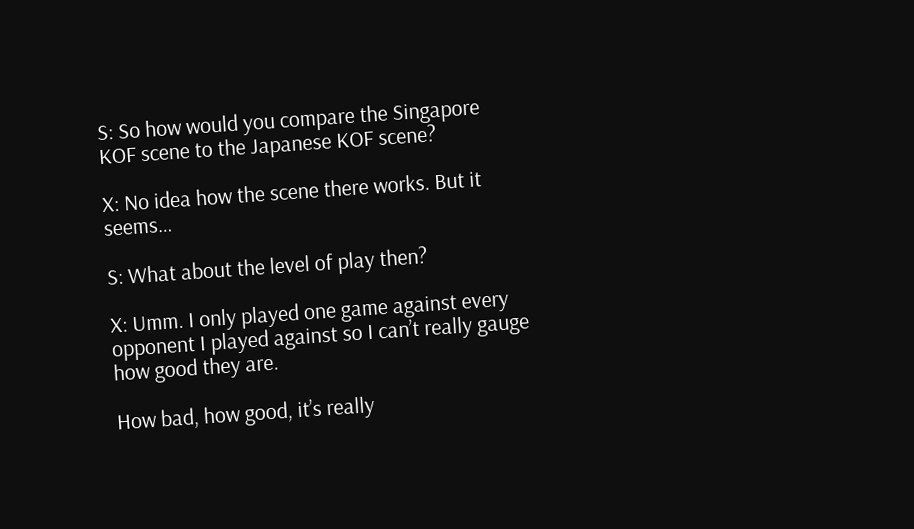S: So how would you compare the Singapore KOF scene to the Japanese KOF scene?

X: No idea how the scene there works. But it seems…

S: What about the level of play then?

X: Umm. I only played one game against every opponent I played against so I can’t really gauge how good they are.

How bad, how good, it’s really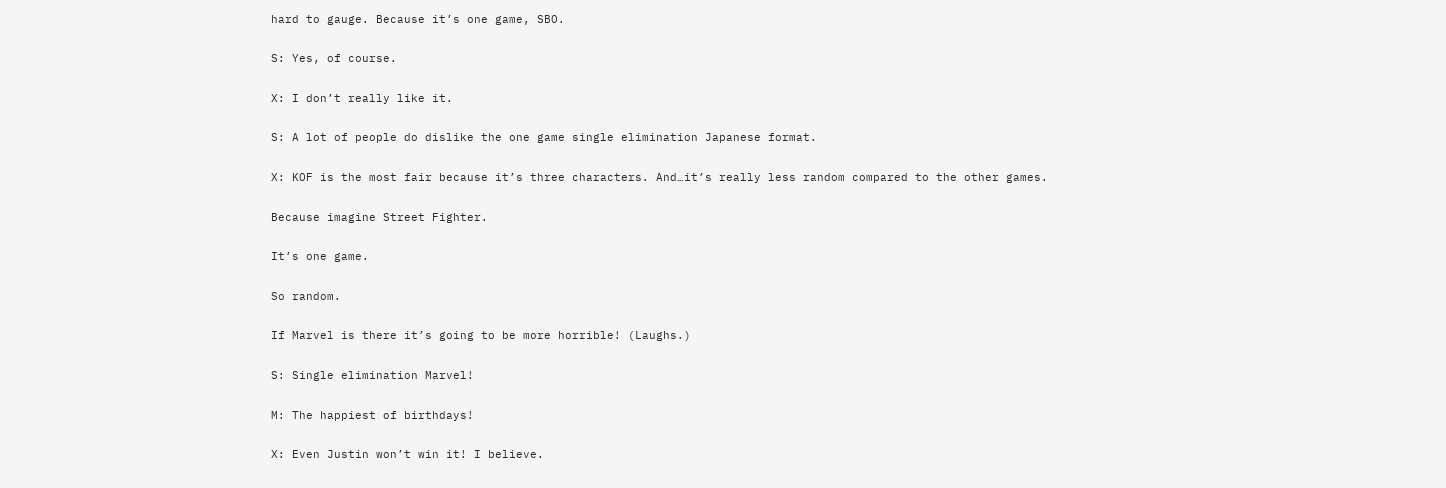hard to gauge. Because it’s one game, SBO.

S: Yes, of course.

X: I don’t really like it.

S: A lot of people do dislike the one game single elimination Japanese format.

X: KOF is the most fair because it’s three characters. And…it’s really less random compared to the other games.

Because imagine Street Fighter.

It’s one game.

So random.

If Marvel is there it’s going to be more horrible! (Laughs.)

S: Single elimination Marvel!

M: The happiest of birthdays!

X: Even Justin won’t win it! I believe.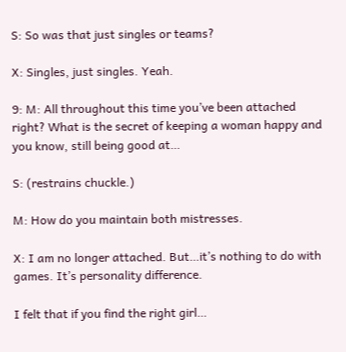S: So was that just singles or teams?

X: Singles, just singles. Yeah.

9: M: All throughout this time you’ve been attached right? What is the secret of keeping a woman happy and you know, still being good at…

S: (restrains chuckle.)

M: How do you maintain both mistresses.

X: I am no longer attached. But…it’s nothing to do with games. It’s personality difference.

I felt that if you find the right girl…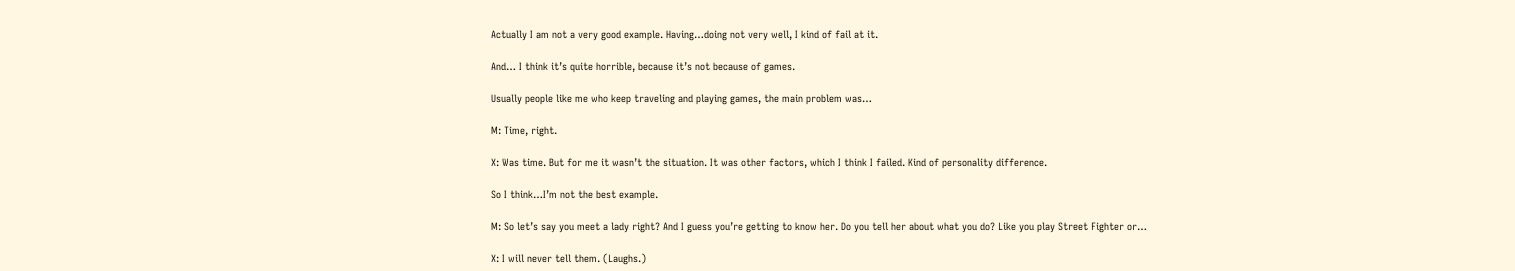Actually I am not a very good example. Having…doing not very well, I kind of fail at it.

And… I think it’s quite horrible, because it’s not because of games.

Usually people like me who keep traveling and playing games, the main problem was…

M: Time, right.

X: Was time. But for me it wasn’t the situation. It was other factors, which I think I failed. Kind of personality difference.

So I think…I’m not the best example.

M: So let’s say you meet a lady right? And I guess you’re getting to know her. Do you tell her about what you do? Like you play Street Fighter or…

X: I will never tell them. (Laughs.)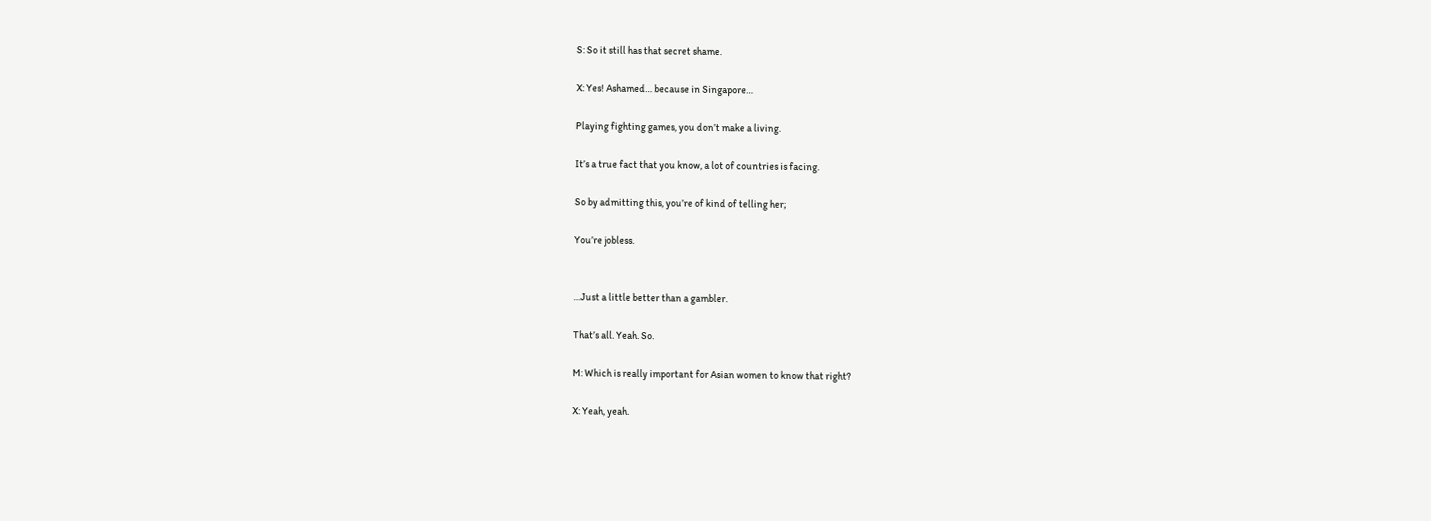S: So it still has that secret shame.

X: Yes! Ashamed… because in Singapore…

Playing fighting games, you don’t make a living.

It’s a true fact that you know, a lot of countries is facing.

So by admitting this, you’re of kind of telling her;

You’re jobless.


…Just a little better than a gambler.

That’s all. Yeah. So.

M: Which is really important for Asian women to know that right?

X: Yeah, yeah.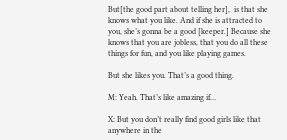But[the good part about telling her],  is that she knows what you like. And if she is attracted to you, she’s gonna be a good [keeper.] Because she knows that you are jobless, that you do all these things for fun, and you like playing games.

But she likes you. That’s a good thing.

M: Yeah. That’s like amazing if…

X: But you don’t really find good girls like that anywhere in the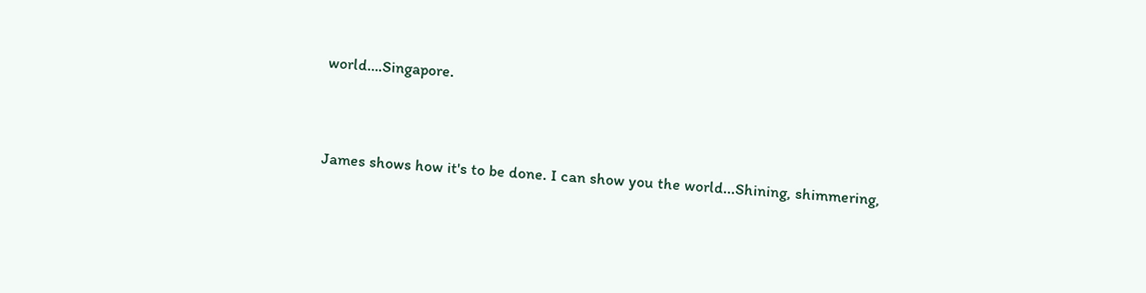world….Singapore.


James shows how it's to be done. I can show you the world...Shining, shimmering,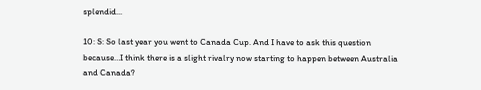splendid...

10: S: So last year you went to Canada Cup. And I have to ask this question because…I think there is a slight rivalry now starting to happen between Australia and Canada?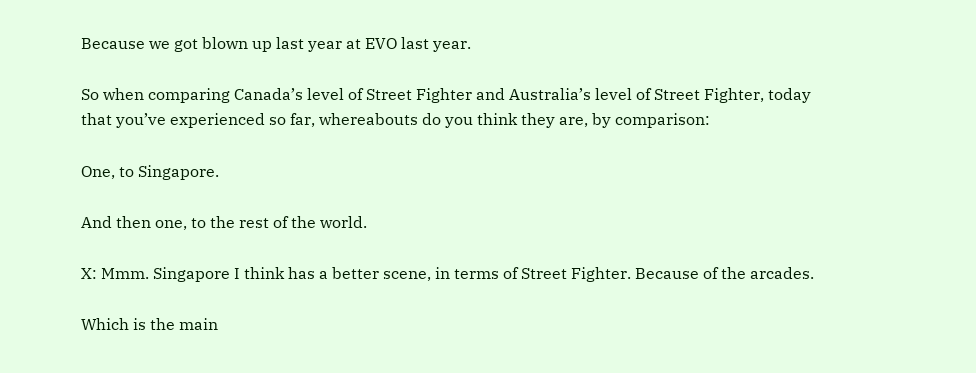Because we got blown up last year at EVO last year.

So when comparing Canada’s level of Street Fighter and Australia’s level of Street Fighter, today that you’ve experienced so far, whereabouts do you think they are, by comparison:

One, to Singapore.

And then one, to the rest of the world.

X: Mmm. Singapore I think has a better scene, in terms of Street Fighter. Because of the arcades.

Which is the main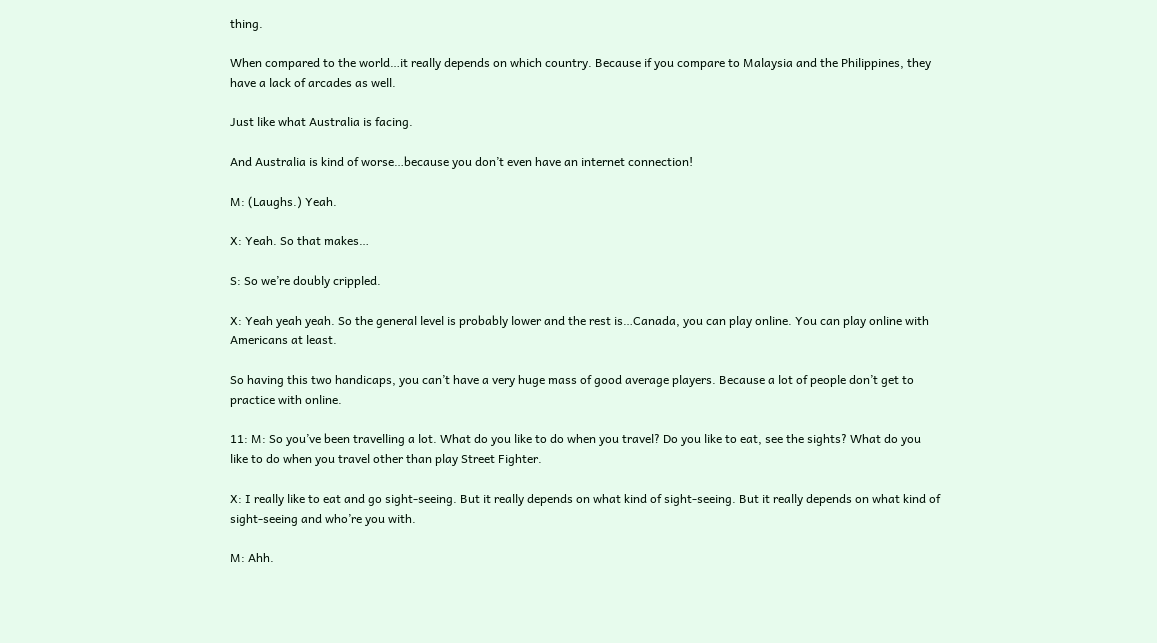thing.

When compared to the world…it really depends on which country. Because if you compare to Malaysia and the Philippines, they have a lack of arcades as well.

Just like what Australia is facing.

And Australia is kind of worse…because you don’t even have an internet connection!

M: (Laughs.) Yeah.

X: Yeah. So that makes…

S: So we’re doubly crippled.

X: Yeah yeah yeah. So the general level is probably lower and the rest is…Canada, you can play online. You can play online with Americans at least.

So having this two handicaps, you can’t have a very huge mass of good average players. Because a lot of people don’t get to practice with online.

11: M: So you’ve been travelling a lot. What do you like to do when you travel? Do you like to eat, see the sights? What do you like to do when you travel other than play Street Fighter.

X: I really like to eat and go sight-seeing. But it really depends on what kind of sight-seeing. But it really depends on what kind of sight-seeing and who’re you with.

M: Ahh.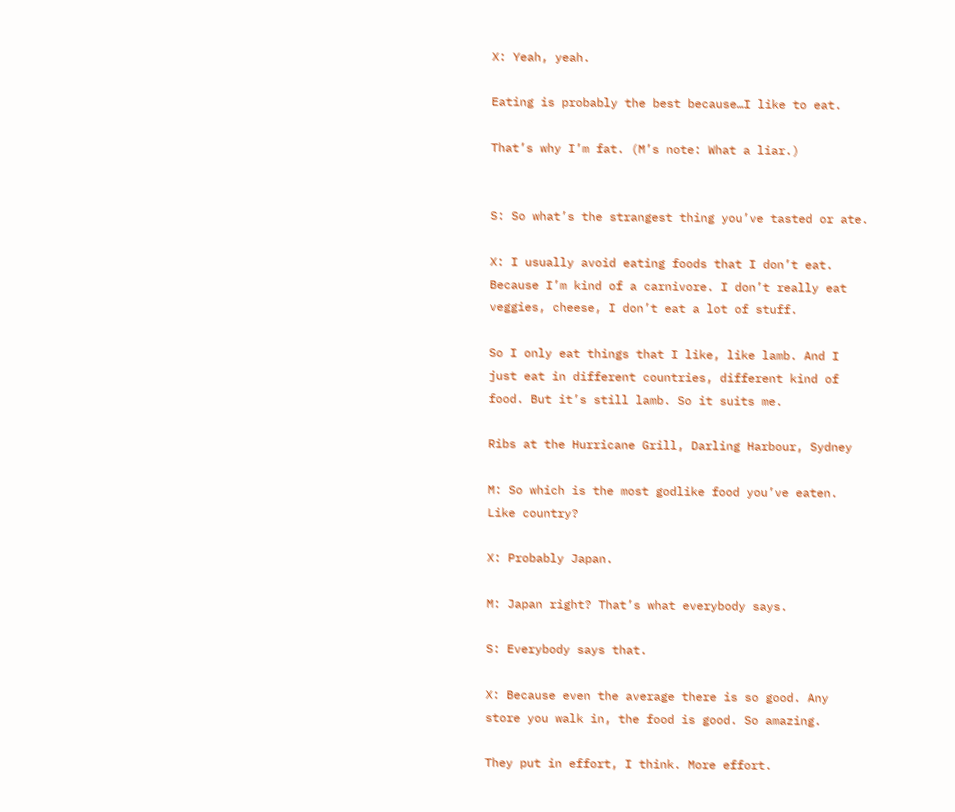X: Yeah, yeah.

Eating is probably the best because…I like to eat.

That’s why I’m fat. (M’s note: What a liar.)


S: So what’s the strangest thing you’ve tasted or ate.

X: I usually avoid eating foods that I don’t eat. Because I’m kind of a carnivore. I don’t really eat veggies, cheese, I don’t eat a lot of stuff.

So I only eat things that I like, like lamb. And I just eat in different countries, different kind of food. But it’s still lamb. So it suits me.

Ribs at the Hurricane Grill, Darling Harbour, Sydney

M: So which is the most godlike food you’ve eaten. Like country?

X: Probably Japan.

M: Japan right? That’s what everybody says.

S: Everybody says that.

X: Because even the average there is so good. Any store you walk in, the food is good. So amazing.

They put in effort, I think. More effort.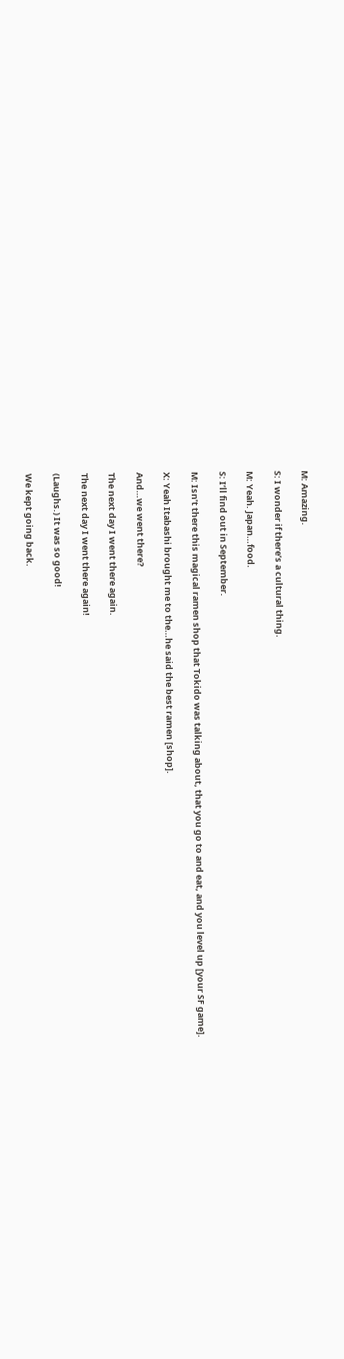M: Amazing.

S: I wonder if there’s a cultural thing.

M: Yeah. Japan…food.

S: I’ll find out in September.

M: Isn’t there this magical ramen shop that Tokido was talking about, that you go to and eat, and you level up [your SF game].

X: Yeah Itabashi brought me to the…he said the best ramen [shop].

And…we went there?

The next day I went there again.

The next day I went there again!

(Laughs.) It was so good!

We kept going back.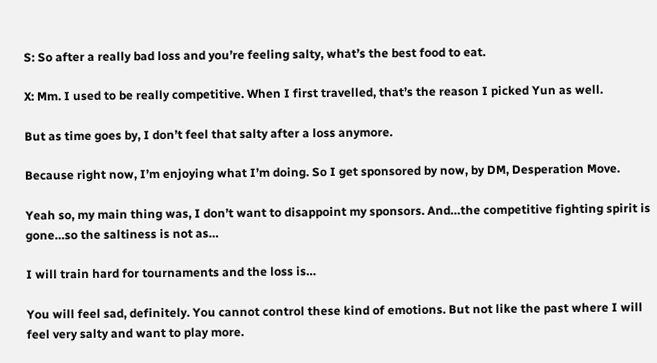S: So after a really bad loss and you’re feeling salty, what’s the best food to eat.

X: Mm. I used to be really competitive. When I first travelled, that’s the reason I picked Yun as well.

But as time goes by, I don’t feel that salty after a loss anymore.

Because right now, I’m enjoying what I’m doing. So I get sponsored by now, by DM, Desperation Move.

Yeah so, my main thing was, I don’t want to disappoint my sponsors. And…the competitive fighting spirit is gone…so the saltiness is not as…

I will train hard for tournaments and the loss is…

You will feel sad, definitely. You cannot control these kind of emotions. But not like the past where I will feel very salty and want to play more.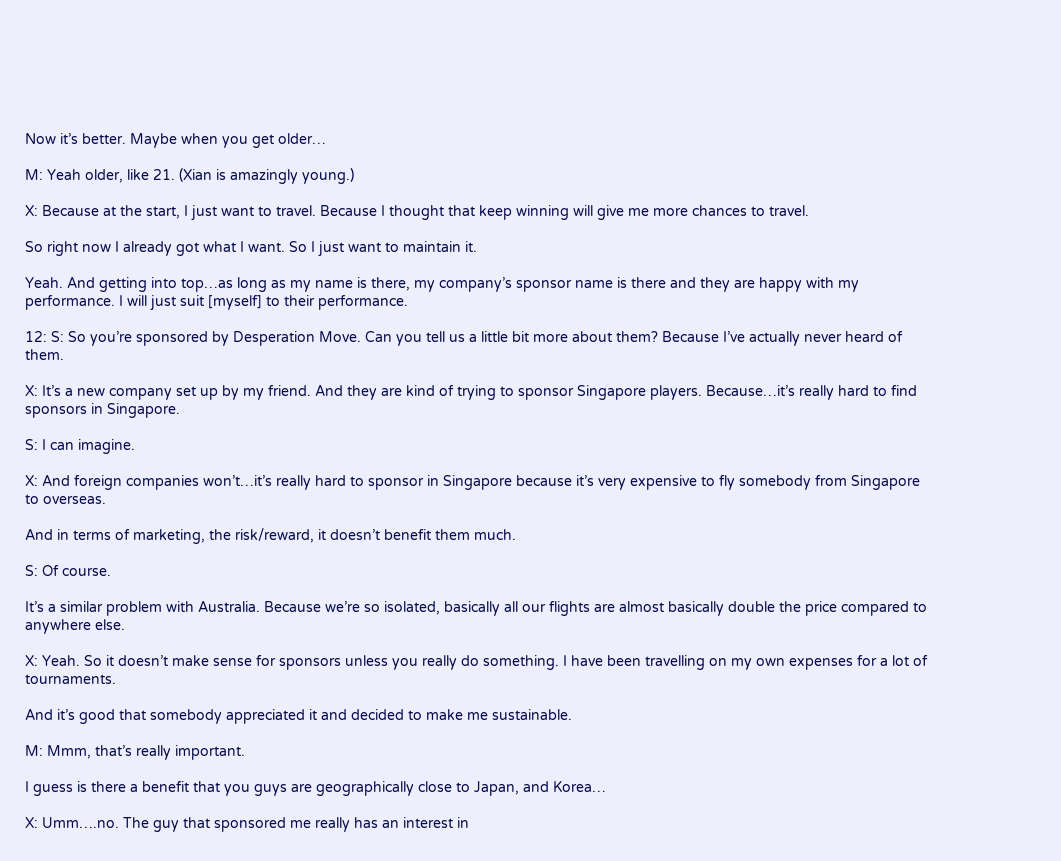Now it’s better. Maybe when you get older…

M: Yeah older, like 21. (Xian is amazingly young.)

X: Because at the start, I just want to travel. Because I thought that keep winning will give me more chances to travel.

So right now I already got what I want. So I just want to maintain it.

Yeah. And getting into top…as long as my name is there, my company’s sponsor name is there and they are happy with my performance. I will just suit [myself] to their performance.

12: S: So you’re sponsored by Desperation Move. Can you tell us a little bit more about them? Because I’ve actually never heard of them.

X: It’s a new company set up by my friend. And they are kind of trying to sponsor Singapore players. Because…it’s really hard to find sponsors in Singapore.

S: I can imagine.

X: And foreign companies won’t…it’s really hard to sponsor in Singapore because it’s very expensive to fly somebody from Singapore to overseas.

And in terms of marketing, the risk/reward, it doesn’t benefit them much.

S: Of course.

It’s a similar problem with Australia. Because we’re so isolated, basically all our flights are almost basically double the price compared to anywhere else.

X: Yeah. So it doesn’t make sense for sponsors unless you really do something. I have been travelling on my own expenses for a lot of tournaments.

And it’s good that somebody appreciated it and decided to make me sustainable.

M: Mmm, that’s really important.

I guess is there a benefit that you guys are geographically close to Japan, and Korea…

X: Umm….no. The guy that sponsored me really has an interest in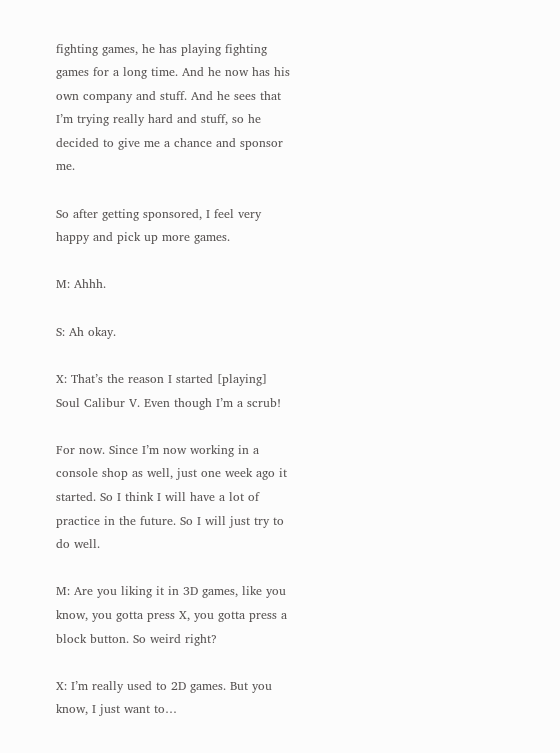fighting games, he has playing fighting games for a long time. And he now has his own company and stuff. And he sees that I’m trying really hard and stuff, so he decided to give me a chance and sponsor me.

So after getting sponsored, I feel very happy and pick up more games.

M: Ahhh.

S: Ah okay.

X: That’s the reason I started [playing] Soul Calibur V. Even though I’m a scrub!

For now. Since I’m now working in a console shop as well, just one week ago it started. So I think I will have a lot of practice in the future. So I will just try to do well.

M: Are you liking it in 3D games, like you know, you gotta press X, you gotta press a block button. So weird right?

X: I’m really used to 2D games. But you know, I just want to…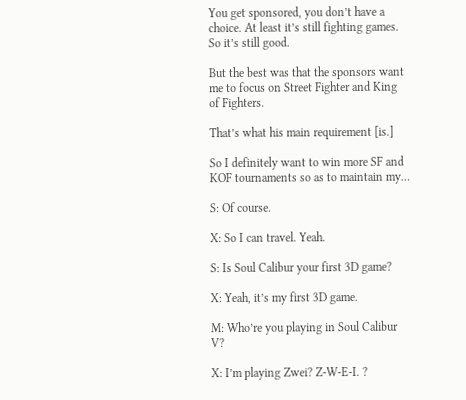You get sponsored, you don’t have a choice. At least it’s still fighting games. So it’s still good.

But the best was that the sponsors want me to focus on Street Fighter and King of Fighters.

That’s what his main requirement [is.]

So I definitely want to win more SF and KOF tournaments so as to maintain my…

S: Of course.

X: So I can travel. Yeah.

S: Is Soul Calibur your first 3D game?

X: Yeah, it’s my first 3D game.

M: Who’re you playing in Soul Calibur V?

X: I’m playing Zwei? Z-W-E-I. ?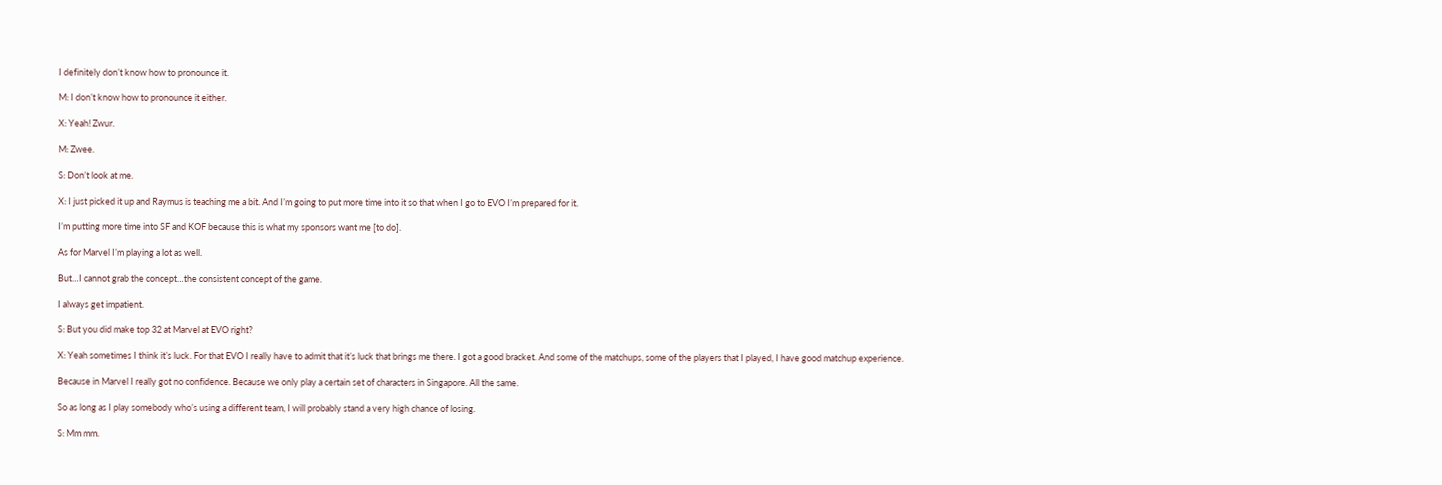I definitely don’t know how to pronounce it.

M: I don’t know how to pronounce it either.

X: Yeah! Zwur.

M: Zwee.

S: Don’t look at me.

X: I just picked it up and Raymus is teaching me a bit. And I’m going to put more time into it so that when I go to EVO I’m prepared for it.

I’m putting more time into SF and KOF because this is what my sponsors want me [to do].

As for Marvel I’m playing a lot as well.

But…I cannot grab the concept…the consistent concept of the game.

I always get impatient.

S: But you did make top 32 at Marvel at EVO right?

X: Yeah sometimes I think it’s luck. For that EVO I really have to admit that it’s luck that brings me there. I got a good bracket. And some of the matchups, some of the players that I played, I have good matchup experience.

Because in Marvel I really got no confidence. Because we only play a certain set of characters in Singapore. All the same.

So as long as I play somebody who’s using a different team, I will probably stand a very high chance of losing.

S: Mm mm.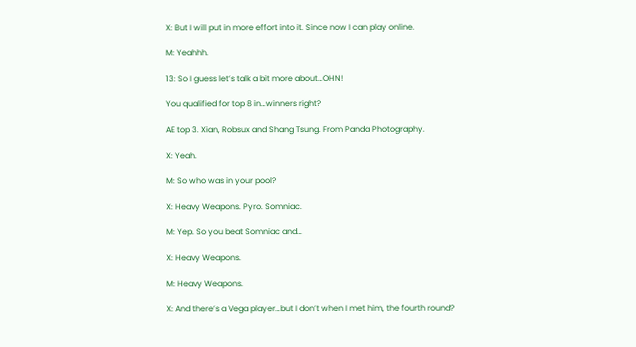X: But I will put in more effort into it. Since now I can play online.

M: Yeahhh.

13: So I guess let’s talk a bit more about…OHN!

You qualified for top 8 in…winners right?

AE top 3. Xian, Robsux and Shang Tsung. From Panda Photography.

X: Yeah.

M: So who was in your pool?

X: Heavy Weapons. Pyro. Somniac.

M: Yep. So you beat Somniac and…

X: Heavy Weapons.

M: Heavy Weapons.

X: And there’s a Vega player…but I don’t when I met him, the fourth round?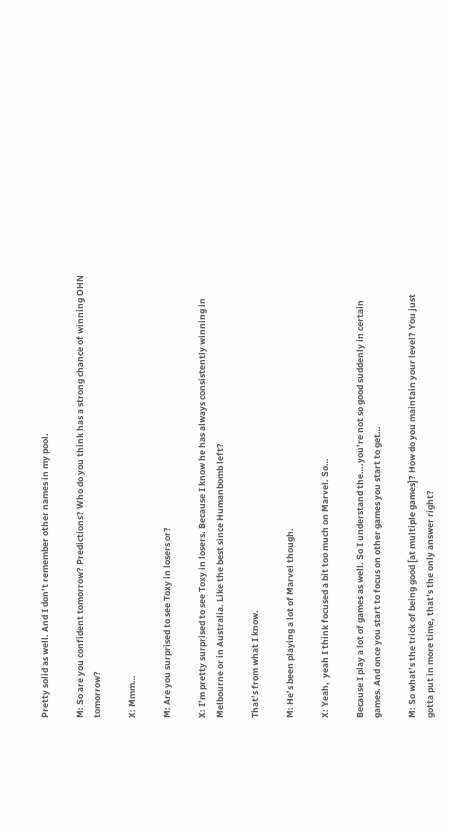Pretty solid as well. And I don’t remember other names in my pool.

M: So are you confident tomorrow? Predictions? Who do you think has a strong chance of winning OHN tomorrow?

X: Mmm…

M: Are you surprised to see Toxy in losers or?

X: I’m pretty surprised to see Toxy in losers. Because I know he has always consistently winning in Melbourne or in Australia. Like the best since Humanbomb left?

That’s from what I know.

M: He’s been playing a lot of Marvel though.

X: Yeah,  yeah I think focused a bit too much on Marvel. So…

Because I play a lot of games as well. So I understand the….you’re not so good suddenly in certain games. And once you start to focus on other games you start to get…

M: So what’s the trick of being good [at multiple games]? How do you maintain your level? You just gotta put in more time, that’s the only answer right?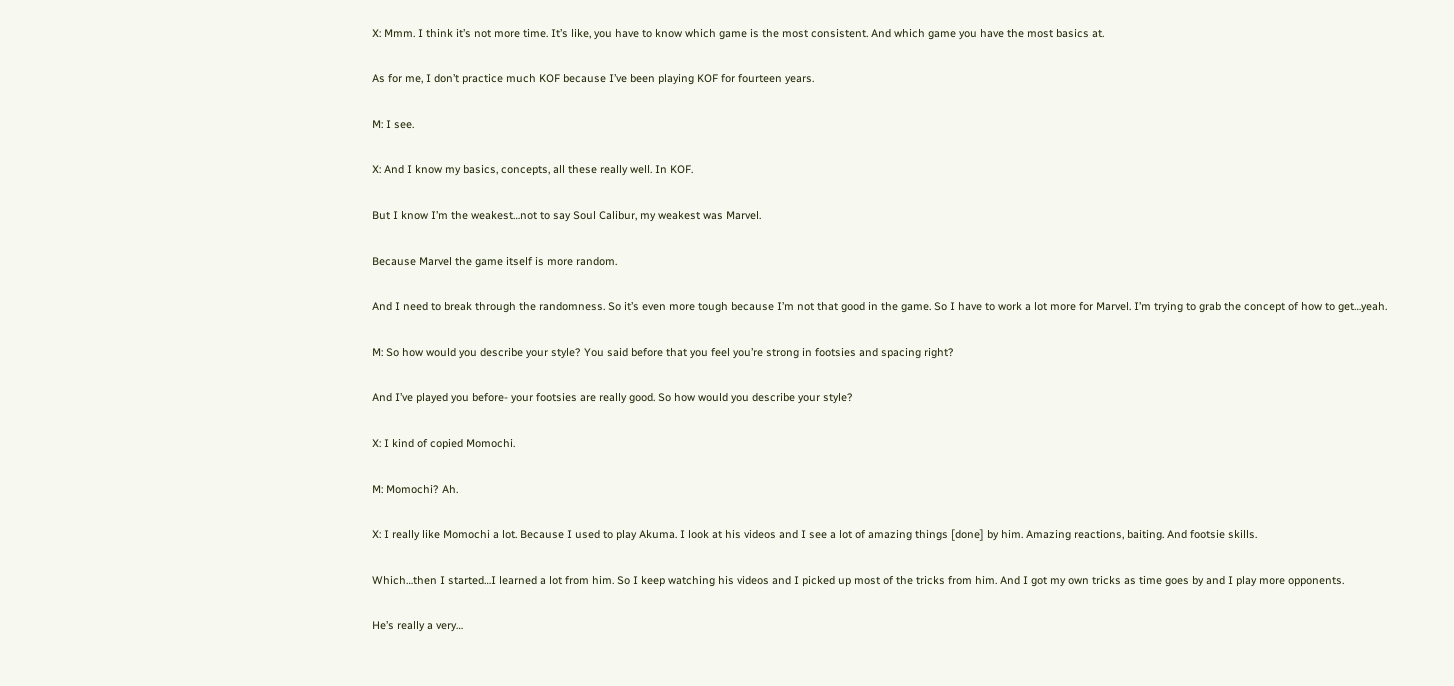X: Mmm. I think it’s not more time. It’s like, you have to know which game is the most consistent. And which game you have the most basics at.

As for me, I don’t practice much KOF because I’ve been playing KOF for fourteen years.

M: I see.

X: And I know my basics, concepts, all these really well. In KOF.

But I know I’m the weakest…not to say Soul Calibur, my weakest was Marvel.

Because Marvel the game itself is more random.

And I need to break through the randomness. So it’s even more tough because I’m not that good in the game. So I have to work a lot more for Marvel. I’m trying to grab the concept of how to get…yeah.

M: So how would you describe your style? You said before that you feel you’re strong in footsies and spacing right?

And I’ve played you before- your footsies are really good. So how would you describe your style?

X: I kind of copied Momochi.

M: Momochi? Ah.

X: I really like Momochi a lot. Because I used to play Akuma. I look at his videos and I see a lot of amazing things [done] by him. Amazing reactions, baiting. And footsie skills.

Which…then I started…I learned a lot from him. So I keep watching his videos and I picked up most of the tricks from him. And I got my own tricks as time goes by and I play more opponents.

He’s really a very…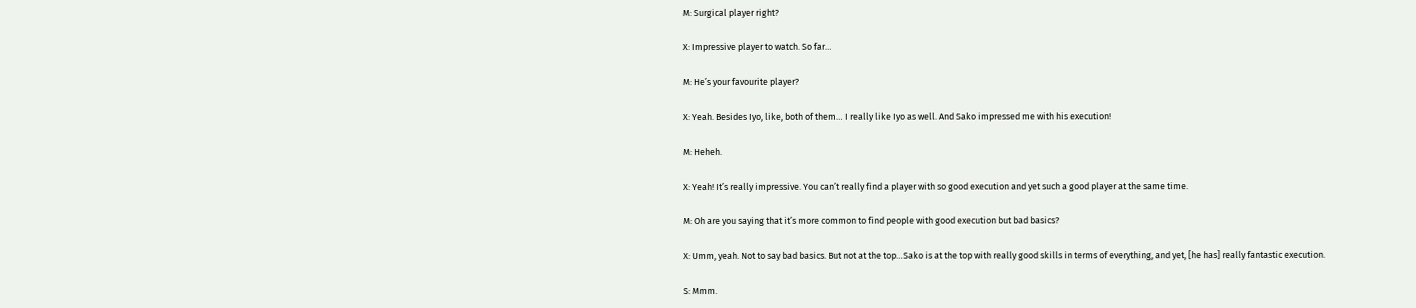M: Surgical player right?

X: Impressive player to watch. So far…

M: He’s your favourite player?

X: Yeah. Besides Iyo, like, both of them… I really like Iyo as well. And Sako impressed me with his execution!

M: Heheh.

X: Yeah! It’s really impressive. You can’t really find a player with so good execution and yet such a good player at the same time.

M: Oh are you saying that it’s more common to find people with good execution but bad basics?

X: Umm, yeah. Not to say bad basics. But not at the top…Sako is at the top with really good skills in terms of everything, and yet, [he has] really fantastic execution.

S: Mmm.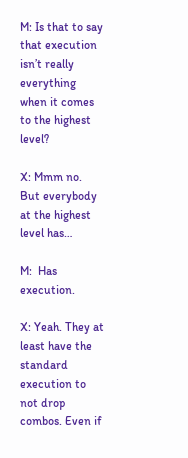M: Is that to say that execution isn’t really everything when it comes to the highest level?

X: Mmm no. But everybody at the highest level has…

M:  Has execution.

X: Yeah. They at least have the standard execution to not drop combos. Even if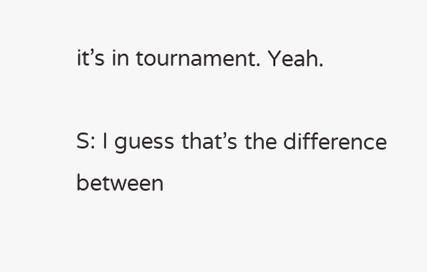it’s in tournament. Yeah.

S: I guess that’s the difference between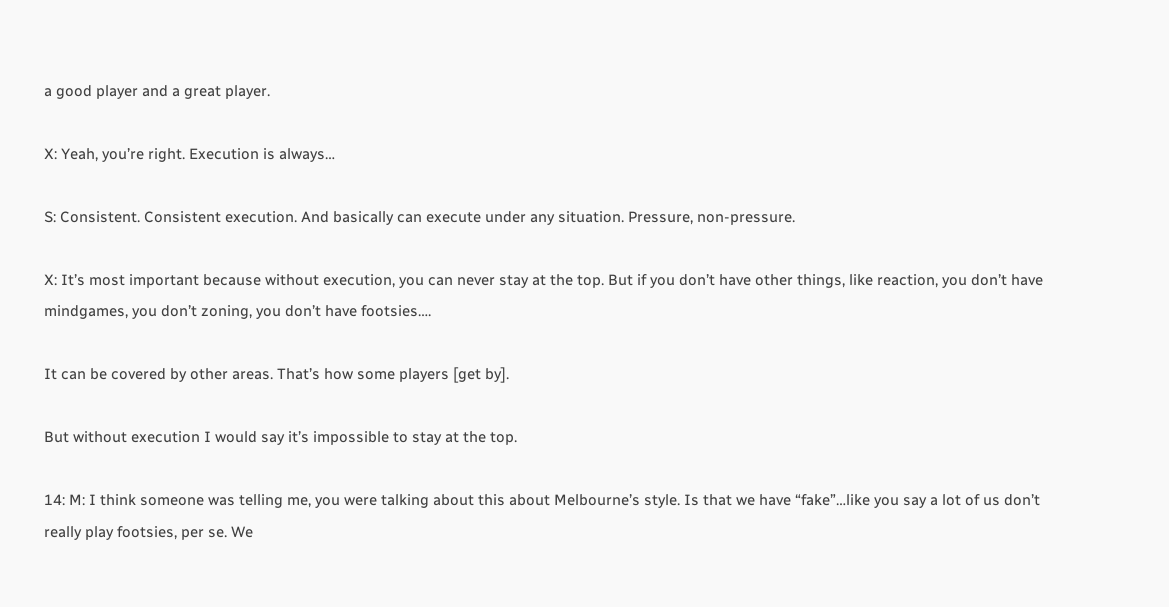a good player and a great player.

X: Yeah, you’re right. Execution is always…

S: Consistent. Consistent execution. And basically can execute under any situation. Pressure, non-pressure.

X: It’s most important because without execution, you can never stay at the top. But if you don’t have other things, like reaction, you don’t have mindgames, you don’t zoning, you don’t have footsies….

It can be covered by other areas. That’s how some players [get by].

But without execution I would say it’s impossible to stay at the top.

14: M: I think someone was telling me, you were talking about this about Melbourne’s style. Is that we have “fake”…like you say a lot of us don’t really play footsies, per se. We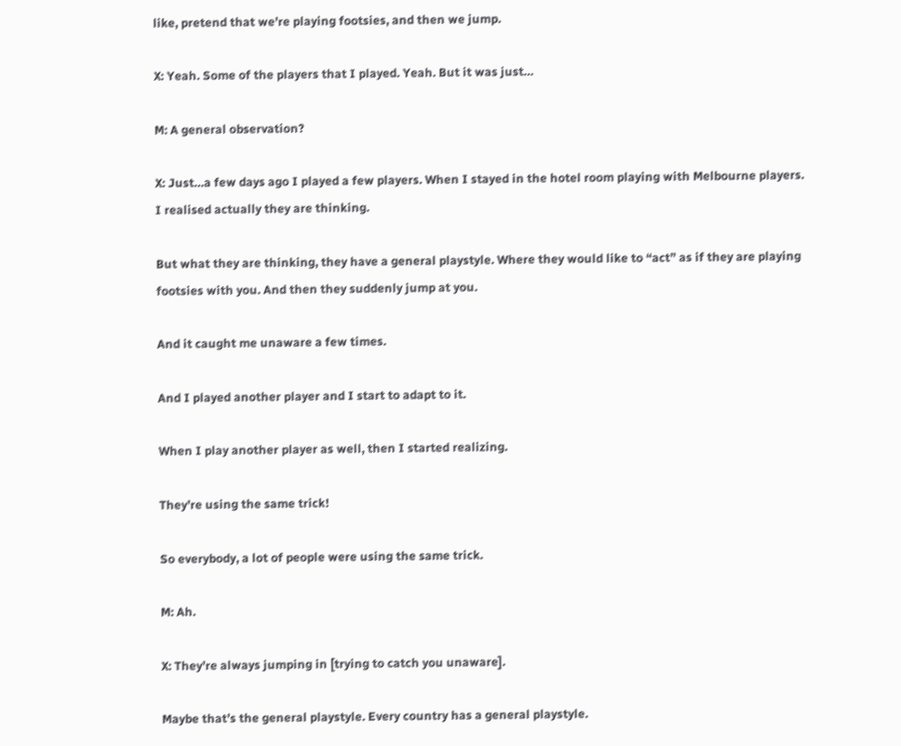like, pretend that we’re playing footsies, and then we jump.

X: Yeah. Some of the players that I played. Yeah. But it was just…

M: A general observation?

X: Just…a few days ago I played a few players. When I stayed in the hotel room playing with Melbourne players. I realised actually they are thinking.

But what they are thinking, they have a general playstyle. Where they would like to “act” as if they are playing footsies with you. And then they suddenly jump at you.

And it caught me unaware a few times.

And I played another player and I start to adapt to it.

When I play another player as well, then I started realizing.

They’re using the same trick!

So everybody, a lot of people were using the same trick.

M: Ah.

X: They’re always jumping in [trying to catch you unaware].

Maybe that’s the general playstyle. Every country has a general playstyle.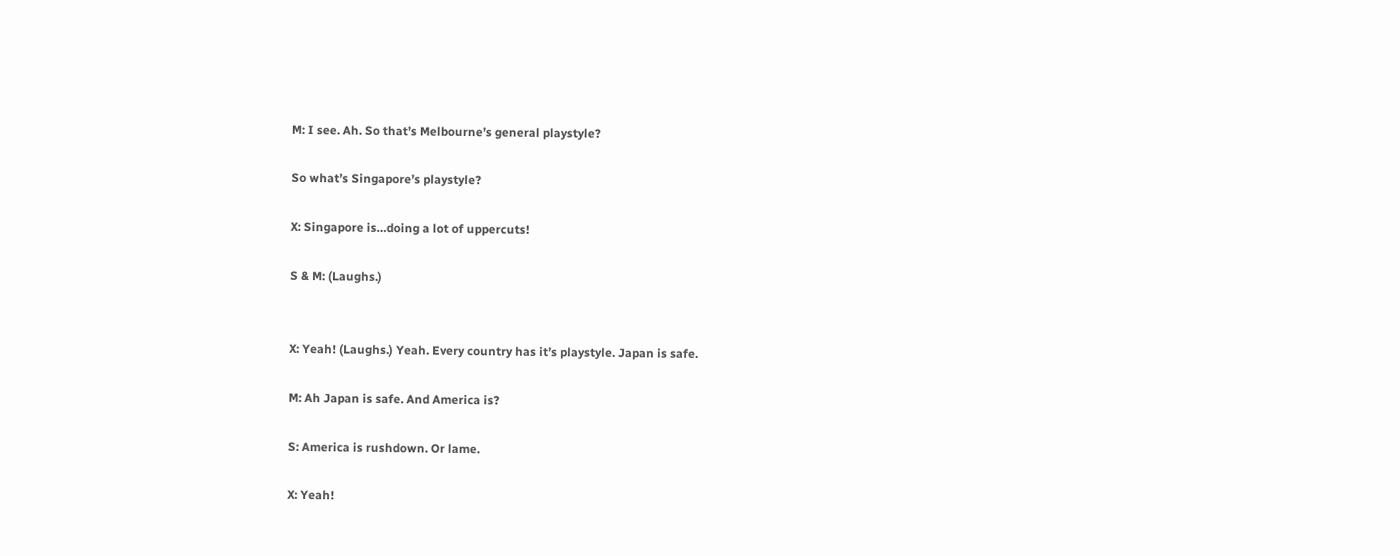M: I see. Ah. So that’s Melbourne’s general playstyle?

So what’s Singapore’s playstyle?

X: Singapore is…doing a lot of uppercuts!

S & M: (Laughs.)


X: Yeah! (Laughs.) Yeah. Every country has it’s playstyle. Japan is safe.

M: Ah Japan is safe. And America is?

S: America is rushdown. Or lame.

X: Yeah!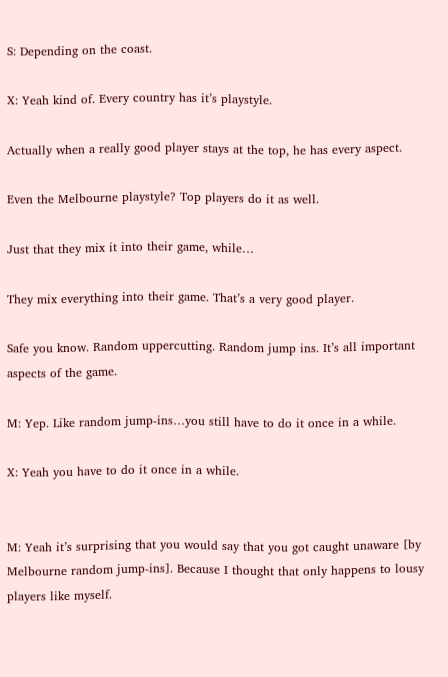S: Depending on the coast.

X: Yeah kind of. Every country has it’s playstyle.

Actually when a really good player stays at the top, he has every aspect.

Even the Melbourne playstyle? Top players do it as well.

Just that they mix it into their game, while…

They mix everything into their game. That’s a very good player.

Safe you know. Random uppercutting. Random jump ins. It’s all important aspects of the game.

M: Yep. Like random jump-ins…you still have to do it once in a while.

X: Yeah you have to do it once in a while.


M: Yeah it’s surprising that you would say that you got caught unaware [by Melbourne random jump-ins]. Because I thought that only happens to lousy players like myself.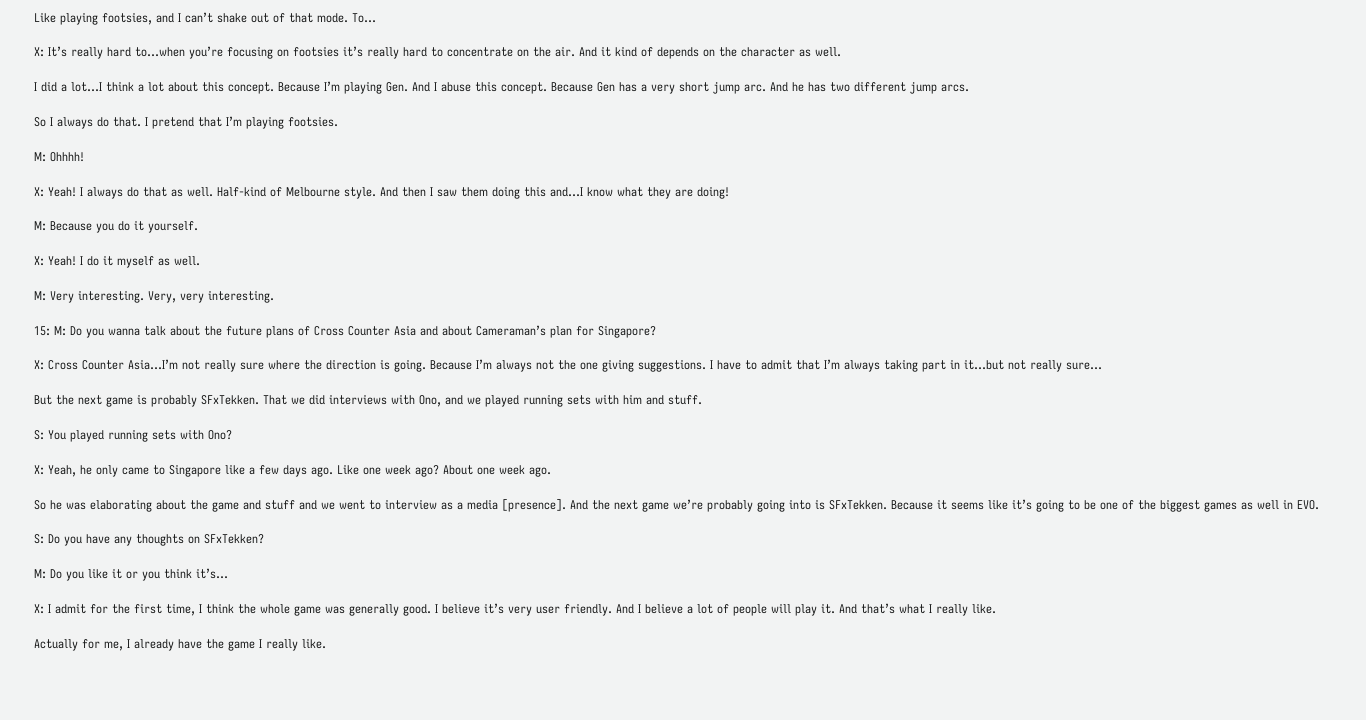Like playing footsies, and I can’t shake out of that mode. To…

X: It’s really hard to…when you’re focusing on footsies it’s really hard to concentrate on the air. And it kind of depends on the character as well.

I did a lot…I think a lot about this concept. Because I’m playing Gen. And I abuse this concept. Because Gen has a very short jump arc. And he has two different jump arcs.

So I always do that. I pretend that I’m playing footsies.

M: Ohhhh!

X: Yeah! I always do that as well. Half-kind of Melbourne style. And then I saw them doing this and…I know what they are doing!

M: Because you do it yourself.

X: Yeah! I do it myself as well.

M: Very interesting. Very, very interesting.

15: M: Do you wanna talk about the future plans of Cross Counter Asia and about Cameraman’s plan for Singapore?

X: Cross Counter Asia…I’m not really sure where the direction is going. Because I’m always not the one giving suggestions. I have to admit that I’m always taking part in it…but not really sure…

But the next game is probably SFxTekken. That we did interviews with Ono, and we played running sets with him and stuff.

S: You played running sets with Ono?

X: Yeah, he only came to Singapore like a few days ago. Like one week ago? About one week ago.

So he was elaborating about the game and stuff and we went to interview as a media [presence]. And the next game we’re probably going into is SFxTekken. Because it seems like it’s going to be one of the biggest games as well in EVO.

S: Do you have any thoughts on SFxTekken?

M: Do you like it or you think it’s…

X: I admit for the first time, I think the whole game was generally good. I believe it’s very user friendly. And I believe a lot of people will play it. And that’s what I really like.

Actually for me, I already have the game I really like.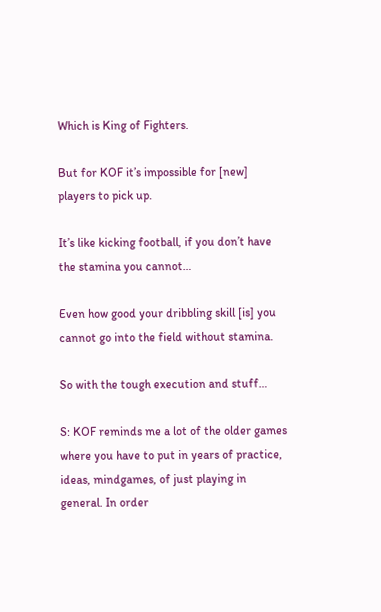Which is King of Fighters.

But for KOF it’s impossible for [new] players to pick up.

It’s like kicking football, if you don’t have the stamina you cannot…

Even how good your dribbling skill [is] you cannot go into the field without stamina.

So with the tough execution and stuff…

S: KOF reminds me a lot of the older games where you have to put in years of practice, ideas, mindgames, of just playing in general. In order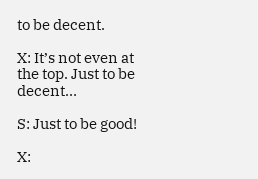to be decent.

X: It’s not even at the top. Just to be decent…

S: Just to be good!

X: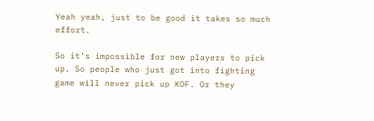Yeah yeah, just to be good it takes so much effort.

So it’s impossible for new players to pick up. So people who just got into fighting game will never pick up KOF. Or they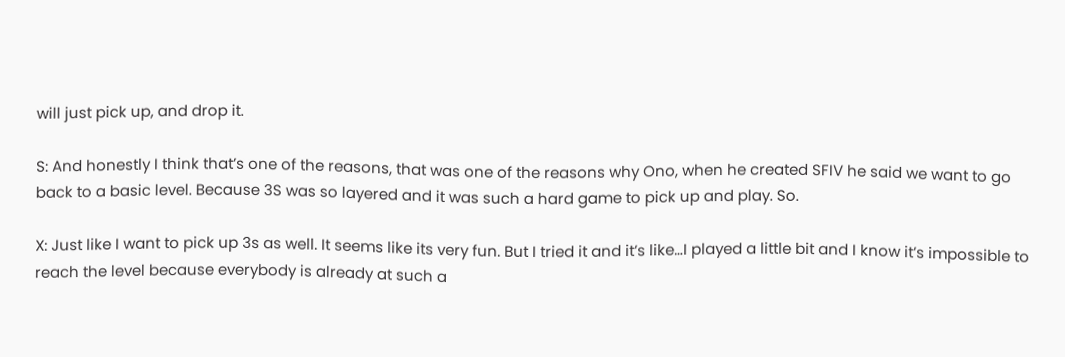will just pick up, and drop it.

S: And honestly I think that’s one of the reasons, that was one of the reasons why Ono, when he created SFIV he said we want to go back to a basic level. Because 3S was so layered and it was such a hard game to pick up and play. So.

X: Just like I want to pick up 3s as well. It seems like its very fun. But I tried it and it’s like…I played a little bit and I know it’s impossible to reach the level because everybody is already at such a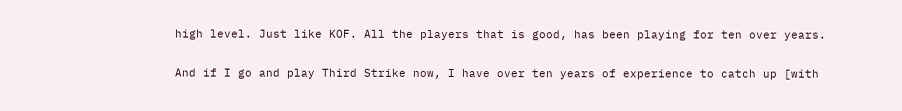high level. Just like KOF. All the players that is good, has been playing for ten over years.

And if I go and play Third Strike now, I have over ten years of experience to catch up [with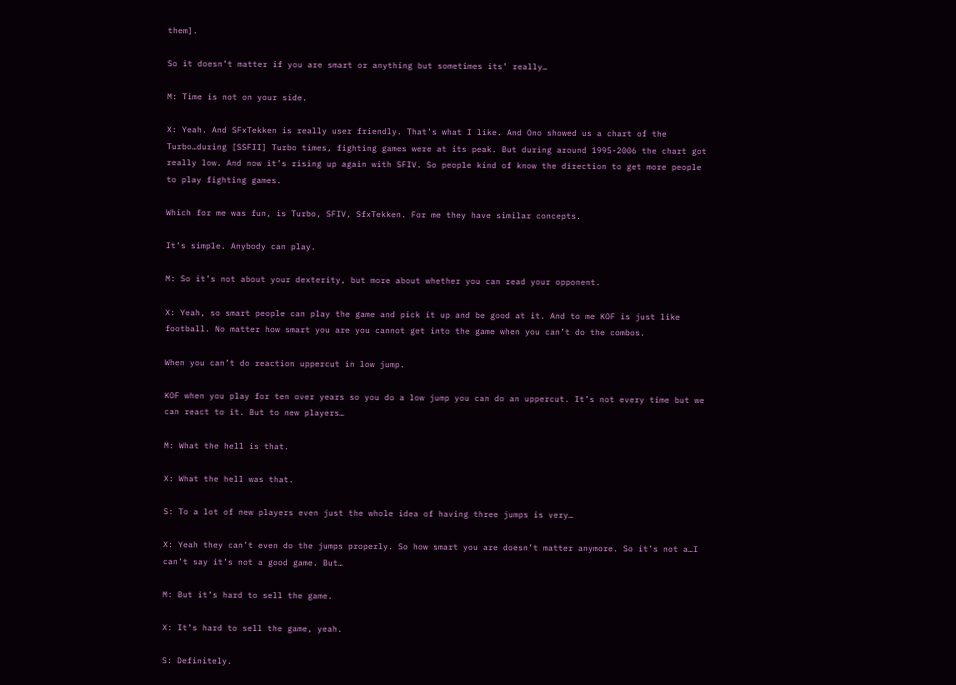them].

So it doesn’t matter if you are smart or anything but sometimes its’ really…

M: Time is not on your side.

X: Yeah. And SFxTekken is really user friendly. That’s what I like. And Ono showed us a chart of the Turbo…during [SSFII] Turbo times, fighting games were at its peak. But during around 1995-2006 the chart got really low. And now it’s rising up again with SFIV. So people kind of know the direction to get more people to play fighting games.

Which for me was fun, is Turbo, SFIV, SfxTekken. For me they have similar concepts.

It’s simple. Anybody can play.

M: So it’s not about your dexterity, but more about whether you can read your opponent.

X: Yeah, so smart people can play the game and pick it up and be good at it. And to me KOF is just like football. No matter how smart you are you cannot get into the game when you can’t do the combos.

When you can’t do reaction uppercut in low jump.

KOF when you play for ten over years so you do a low jump you can do an uppercut. It’s not every time but we can react to it. But to new players…

M: What the hell is that.

X: What the hell was that.

S: To a lot of new players even just the whole idea of having three jumps is very…

X: Yeah they can’t even do the jumps properly. So how smart you are doesn’t matter anymore. So it’s not a…I can’t say it’s not a good game. But…

M: But it’s hard to sell the game.

X: It’s hard to sell the game, yeah.

S: Definitely.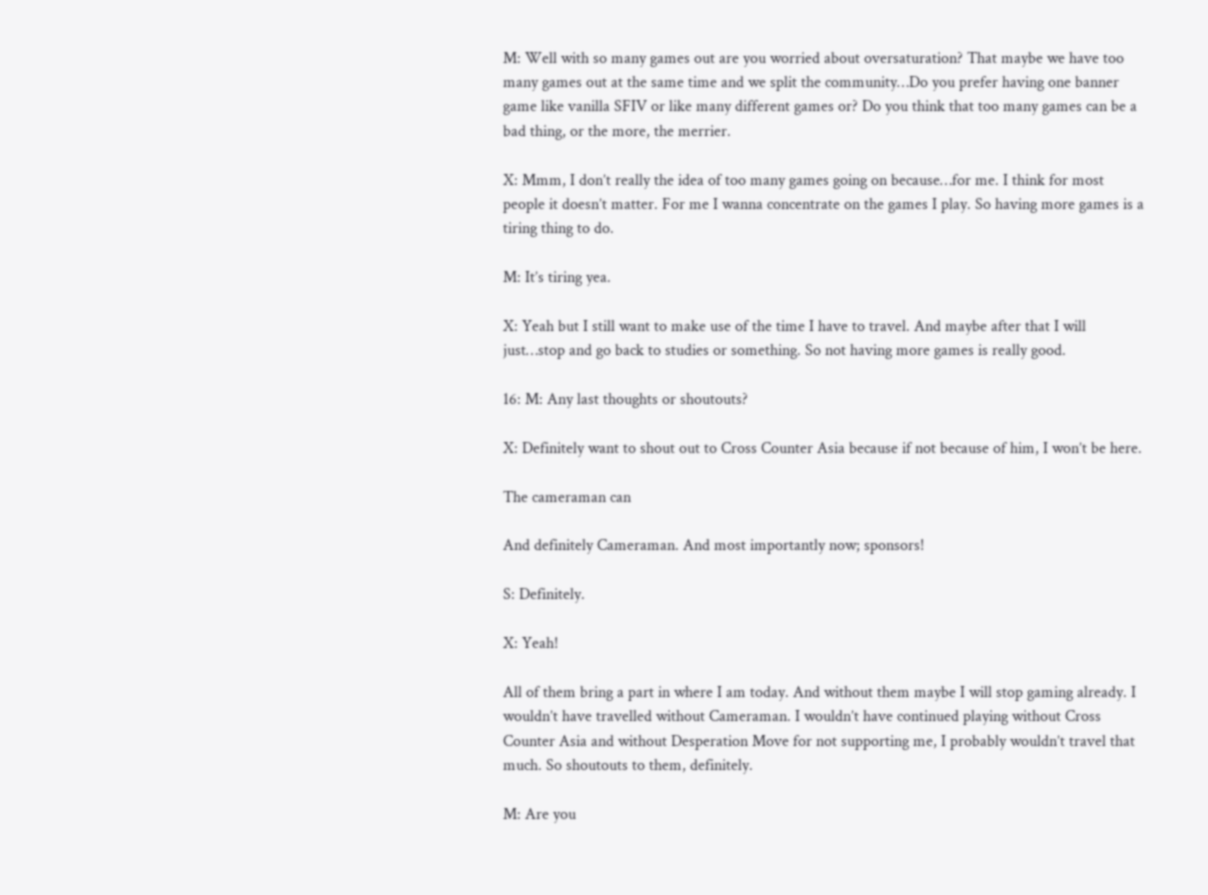M: Well with so many games out are you worried about oversaturation? That maybe we have too many games out at the same time and we split the community…Do you prefer having one banner game like vanilla SFIV or like many different games or? Do you think that too many games can be a bad thing, or the more, the merrier.

X: Mmm, I don’t really the idea of too many games going on because…for me. I think for most people it doesn’t matter. For me I wanna concentrate on the games I play. So having more games is a tiring thing to do.

M: It’s tiring yea.

X: Yeah but I still want to make use of the time I have to travel. And maybe after that I will just…stop and go back to studies or something. So not having more games is really good.

16: M: Any last thoughts or shoutouts?

X: Definitely want to shout out to Cross Counter Asia because if not because of him, I won’t be here.

The cameraman can

And definitely Cameraman. And most importantly now; sponsors!

S: Definitely.

X: Yeah!

All of them bring a part in where I am today. And without them maybe I will stop gaming already. I wouldn’t have travelled without Cameraman. I wouldn’t have continued playing without Cross Counter Asia and without Desperation Move for not supporting me, I probably wouldn’t travel that much. So shoutouts to them, definitely.

M: Are you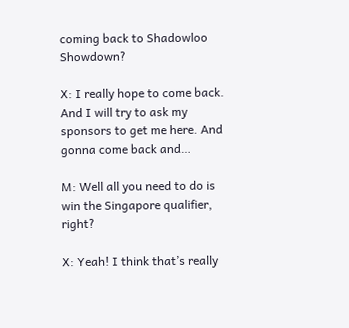coming back to Shadowloo Showdown?

X: I really hope to come back. And I will try to ask my sponsors to get me here. And gonna come back and…

M: Well all you need to do is win the Singapore qualifier, right?

X: Yeah! I think that’s really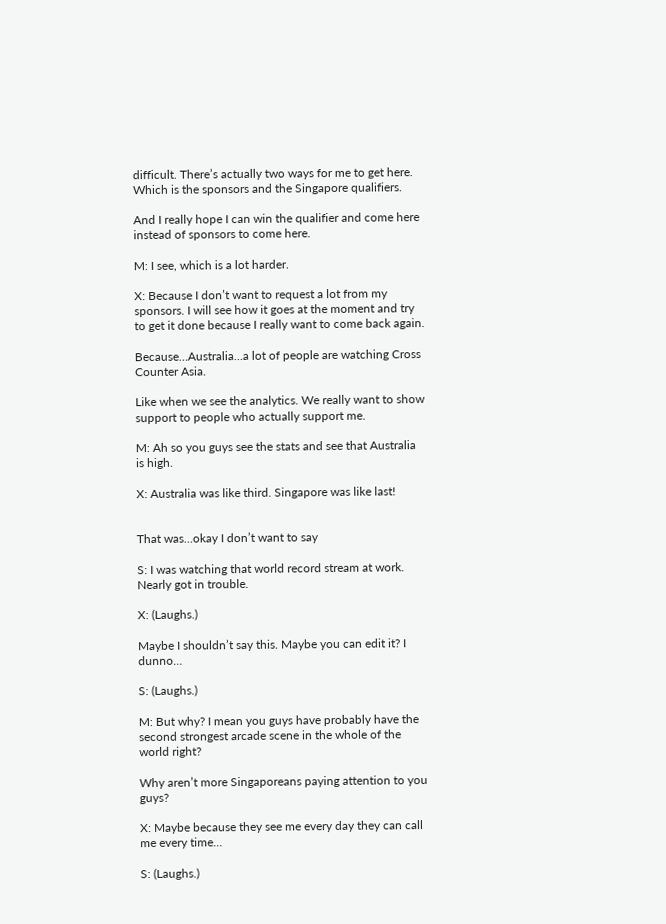difficult. There’s actually two ways for me to get here. Which is the sponsors and the Singapore qualifiers.

And I really hope I can win the qualifier and come here instead of sponsors to come here.

M: I see, which is a lot harder.

X: Because I don’t want to request a lot from my sponsors. I will see how it goes at the moment and try to get it done because I really want to come back again.

Because…Australia…a lot of people are watching Cross Counter Asia.

Like when we see the analytics. We really want to show support to people who actually support me.

M: Ah so you guys see the stats and see that Australia is high.

X: Australia was like third. Singapore was like last!


That was…okay I don’t want to say

S: I was watching that world record stream at work. Nearly got in trouble.

X: (Laughs.)

Maybe I shouldn’t say this. Maybe you can edit it? I dunno…

S: (Laughs.)

M: But why? I mean you guys have probably have the second strongest arcade scene in the whole of the world right?

Why aren’t more Singaporeans paying attention to you guys?

X: Maybe because they see me every day they can call me every time…

S: (Laughs.)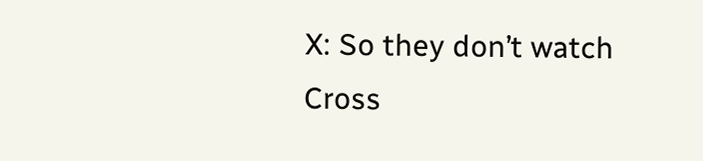X: So they don’t watch Cross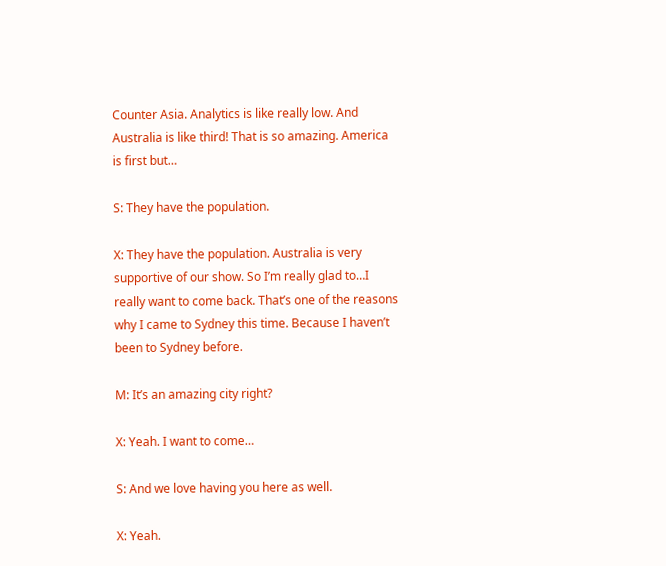Counter Asia. Analytics is like really low. And Australia is like third! That is so amazing. America is first but…

S: They have the population.

X: They have the population. Australia is very supportive of our show. So I’m really glad to…I really want to come back. That’s one of the reasons why I came to Sydney this time. Because I haven’t been to Sydney before.

M: It’s an amazing city right?

X: Yeah. I want to come…

S: And we love having you here as well.

X: Yeah.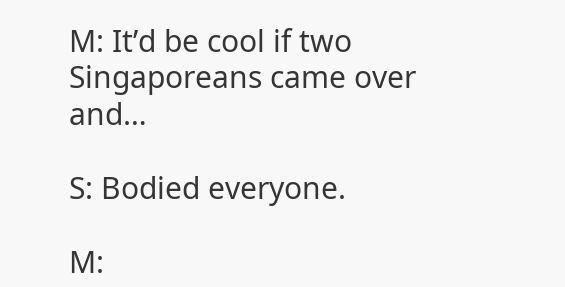M: It’d be cool if two Singaporeans came over and…

S: Bodied everyone.

M: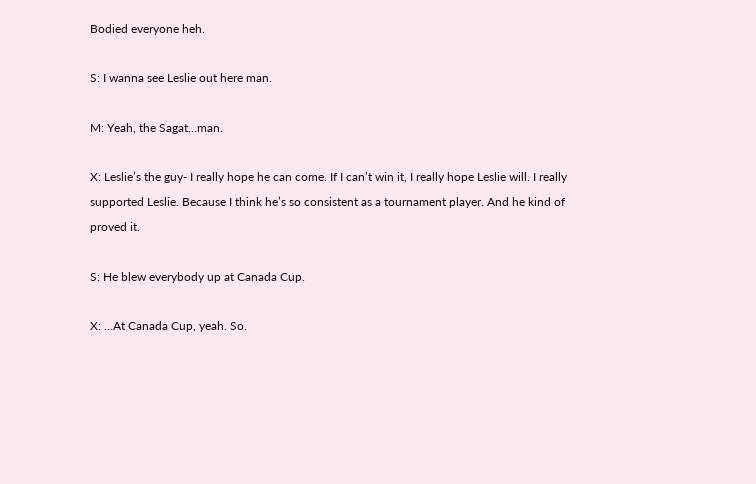Bodied everyone heh.

S: I wanna see Leslie out here man.

M: Yeah, the Sagat…man.

X: Leslie’s the guy- I really hope he can come. If I can’t win it, I really hope Leslie will. I really supported Leslie. Because I think he’s so consistent as a tournament player. And he kind of proved it.

S: He blew everybody up at Canada Cup.

X: …At Canada Cup, yeah. So.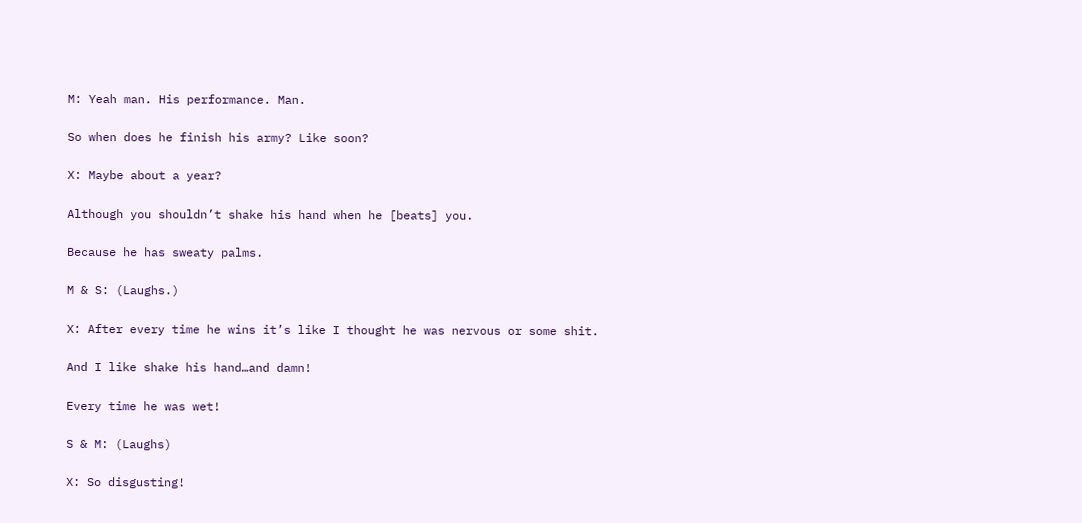M: Yeah man. His performance. Man.

So when does he finish his army? Like soon?

X: Maybe about a year?

Although you shouldn’t shake his hand when he [beats] you.

Because he has sweaty palms.

M & S: (Laughs.)

X: After every time he wins it’s like I thought he was nervous or some shit.

And I like shake his hand…and damn!

Every time he was wet!

S & M: (Laughs)

X: So disgusting!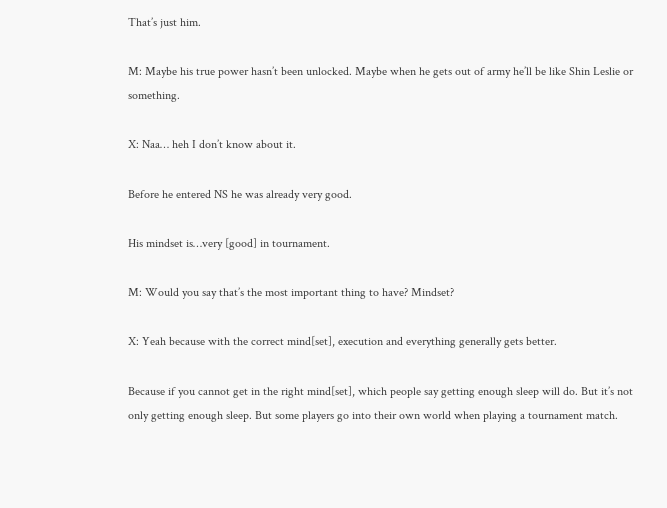That’s just him.

M: Maybe his true power hasn’t been unlocked. Maybe when he gets out of army he’ll be like Shin Leslie or something.

X: Naa… heh I don’t know about it.

Before he entered NS he was already very good.

His mindset is…very [good] in tournament.

M: Would you say that’s the most important thing to have? Mindset?

X: Yeah because with the correct mind[set], execution and everything generally gets better.

Because if you cannot get in the right mind[set], which people say getting enough sleep will do. But it’s not only getting enough sleep. But some players go into their own world when playing a tournament match.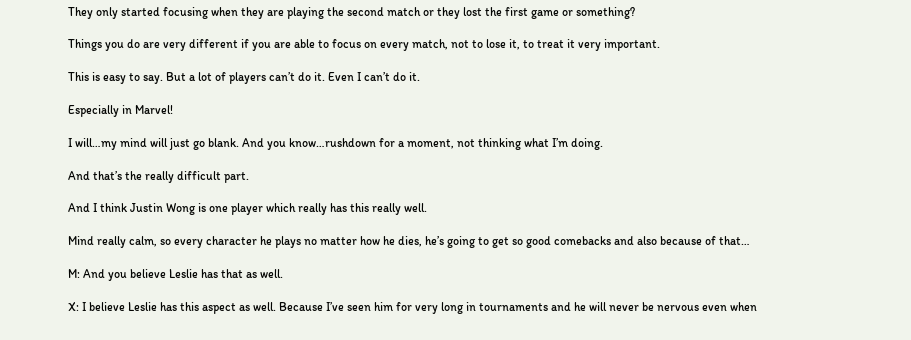They only started focusing when they are playing the second match or they lost the first game or something?

Things you do are very different if you are able to focus on every match, not to lose it, to treat it very important.

This is easy to say. But a lot of players can’t do it. Even I can’t do it.

Especially in Marvel!

I will…my mind will just go blank. And you know…rushdown for a moment, not thinking what I’m doing.

And that’s the really difficult part.

And I think Justin Wong is one player which really has this really well.

Mind really calm, so every character he plays no matter how he dies, he’s going to get so good comebacks and also because of that…

M: And you believe Leslie has that as well.

X: I believe Leslie has this aspect as well. Because I’ve seen him for very long in tournaments and he will never be nervous even when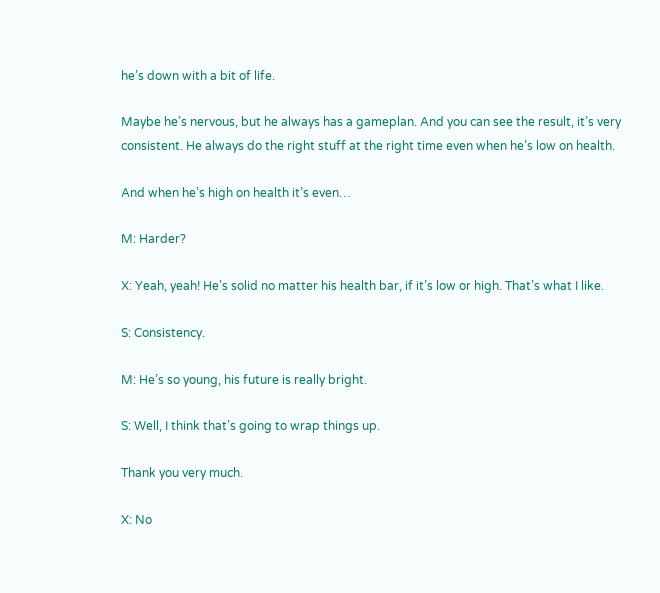he’s down with a bit of life.

Maybe he’s nervous, but he always has a gameplan. And you can see the result, it’s very consistent. He always do the right stuff at the right time even when he’s low on health.

And when he’s high on health it’s even…

M: Harder?

X: Yeah, yeah! He’s solid no matter his health bar, if it’s low or high. That’s what I like.

S: Consistency.

M: He’s so young, his future is really bright.

S: Well, I think that’s going to wrap things up.

Thank you very much.

X: No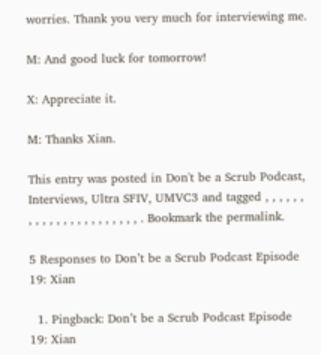worries. Thank you very much for interviewing me.

M: And good luck for tomorrow!

X: Appreciate it.

M: Thanks Xian.

This entry was posted in Don't be a Scrub Podcast, Interviews, Ultra SFIV, UMVC3 and tagged , , , , , , , , , , , , , , , , , , , , , , . Bookmark the permalink.

5 Responses to Don’t be a Scrub Podcast Episode 19: Xian

  1. Pingback: Don’t be a Scrub Podcast Episode 19: Xian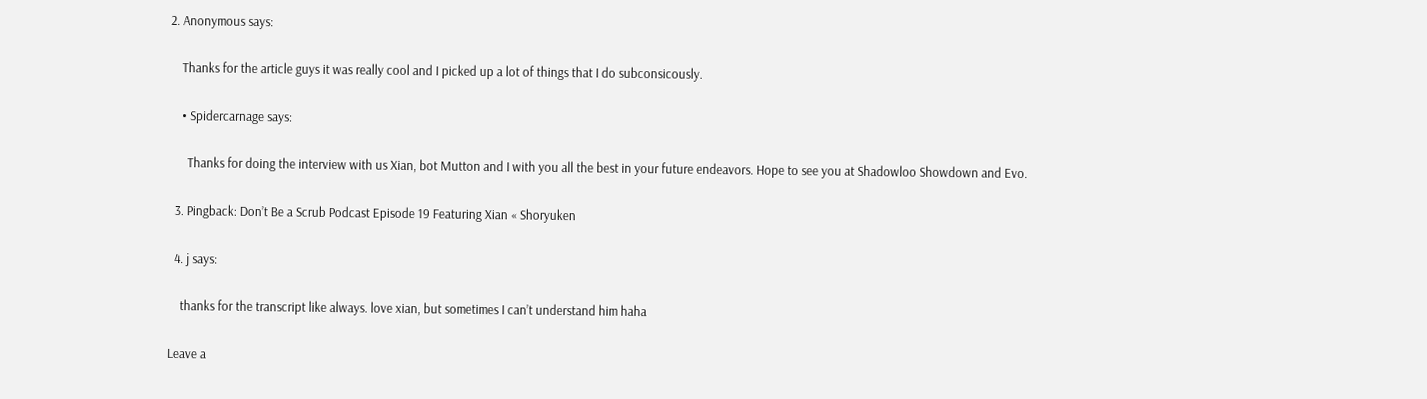2. Anonymous says:

    Thanks for the article guys it was really cool and I picked up a lot of things that I do subconsicously.

    • Spidercarnage says:

      Thanks for doing the interview with us Xian, bot Mutton and I with you all the best in your future endeavors. Hope to see you at Shadowloo Showdown and Evo.

  3. Pingback: Don’t Be a Scrub Podcast Episode 19 Featuring Xian « Shoryuken

  4. j says:

    thanks for the transcript like always. love xian, but sometimes I can’t understand him haha

Leave a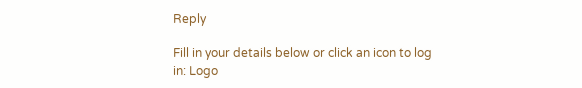Reply

Fill in your details below or click an icon to log in: Logo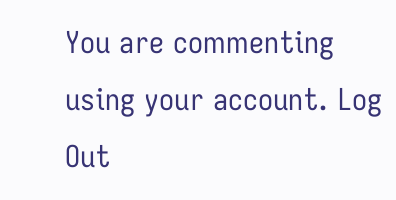You are commenting using your account. Log Out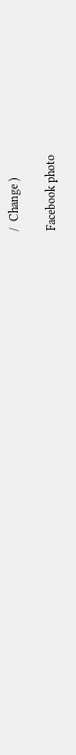/  Change )

Facebook photo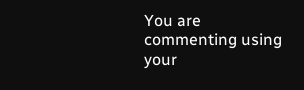You are commenting using your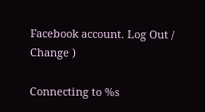Facebook account. Log Out /  Change )

Connecting to %s